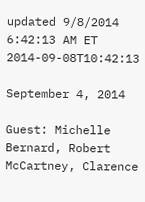updated 9/8/2014 6:42:13 AM ET 2014-09-08T10:42:13

September 4, 2014

Guest: Michelle Bernard, Robert McCartney, Clarence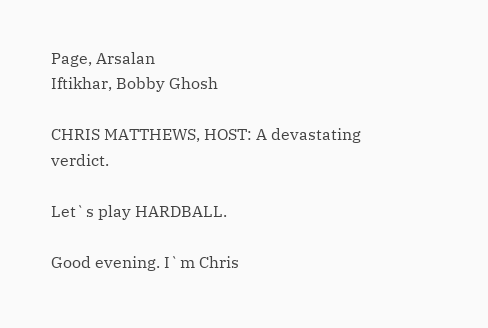Page, Arsalan
Iftikhar, Bobby Ghosh

CHRIS MATTHEWS, HOST: A devastating verdict.

Let`s play HARDBALL.

Good evening. I`m Chris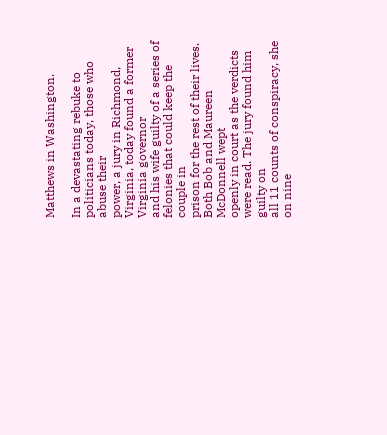Matthews in Washington.

In a devastating rebuke to politicians today, those who abuse their
power, a jury in Richmond, Virginia, today found a former Virginia governor
and his wife guilty of a series of felonies that could keep the couple in
prison for the rest of their lives. Both Bob and Maureen McDonnell wept
openly in court as the verdicts were read. The jury found him guilty on
all 11 counts of conspiracy, she on nine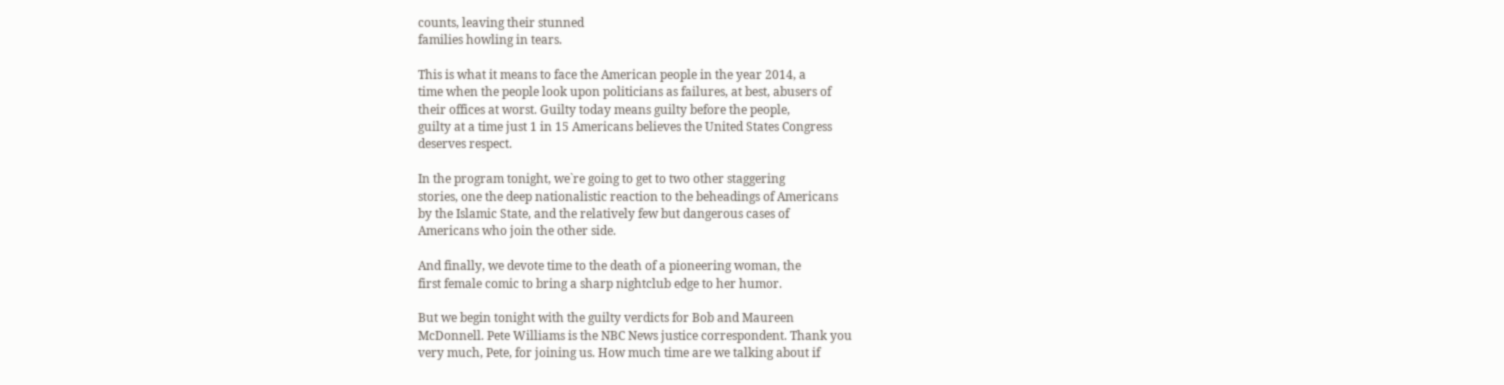counts, leaving their stunned
families howling in tears.

This is what it means to face the American people in the year 2014, a
time when the people look upon politicians as failures, at best, abusers of
their offices at worst. Guilty today means guilty before the people,
guilty at a time just 1 in 15 Americans believes the United States Congress
deserves respect.

In the program tonight, we`re going to get to two other staggering
stories, one the deep nationalistic reaction to the beheadings of Americans
by the Islamic State, and the relatively few but dangerous cases of
Americans who join the other side.

And finally, we devote time to the death of a pioneering woman, the
first female comic to bring a sharp nightclub edge to her humor.

But we begin tonight with the guilty verdicts for Bob and Maureen
McDonnell. Pete Williams is the NBC News justice correspondent. Thank you
very much, Pete, for joining us. How much time are we talking about if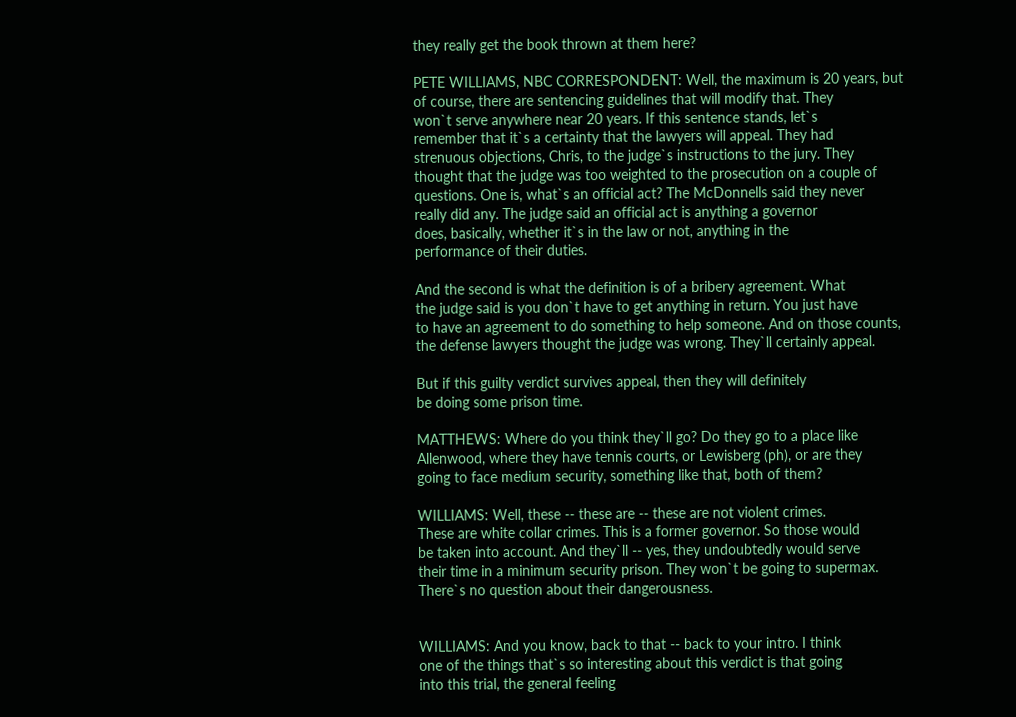they really get the book thrown at them here?

PETE WILLIAMS, NBC CORRESPONDENT: Well, the maximum is 20 years, but
of course, there are sentencing guidelines that will modify that. They
won`t serve anywhere near 20 years. If this sentence stands, let`s
remember that it`s a certainty that the lawyers will appeal. They had
strenuous objections, Chris, to the judge`s instructions to the jury. They
thought that the judge was too weighted to the prosecution on a couple of
questions. One is, what`s an official act? The McDonnells said they never
really did any. The judge said an official act is anything a governor
does, basically, whether it`s in the law or not, anything in the
performance of their duties.

And the second is what the definition is of a bribery agreement. What
the judge said is you don`t have to get anything in return. You just have
to have an agreement to do something to help someone. And on those counts,
the defense lawyers thought the judge was wrong. They`ll certainly appeal.

But if this guilty verdict survives appeal, then they will definitely
be doing some prison time.

MATTHEWS: Where do you think they`ll go? Do they go to a place like
Allenwood, where they have tennis courts, or Lewisberg (ph), or are they
going to face medium security, something like that, both of them?

WILLIAMS: Well, these -- these are -- these are not violent crimes.
These are white collar crimes. This is a former governor. So those would
be taken into account. And they`ll -- yes, they undoubtedly would serve
their time in a minimum security prison. They won`t be going to supermax.
There`s no question about their dangerousness.


WILLIAMS: And you know, back to that -- back to your intro. I think
one of the things that`s so interesting about this verdict is that going
into this trial, the general feeling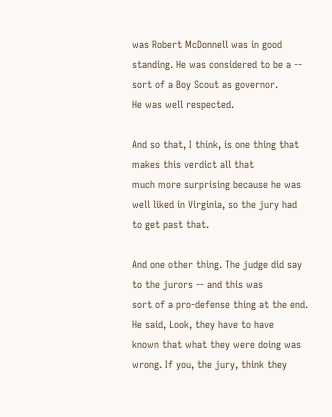was Robert McDonnell was in good
standing. He was considered to be a -- sort of a Boy Scout as governor.
He was well respected.

And so that, I think, is one thing that makes this verdict all that
much more surprising because he was well liked in Virginia, so the jury had
to get past that.

And one other thing. The judge did say to the jurors -- and this was
sort of a pro-defense thing at the end. He said, Look, they have to have
known that what they were doing was wrong. If you, the jury, think they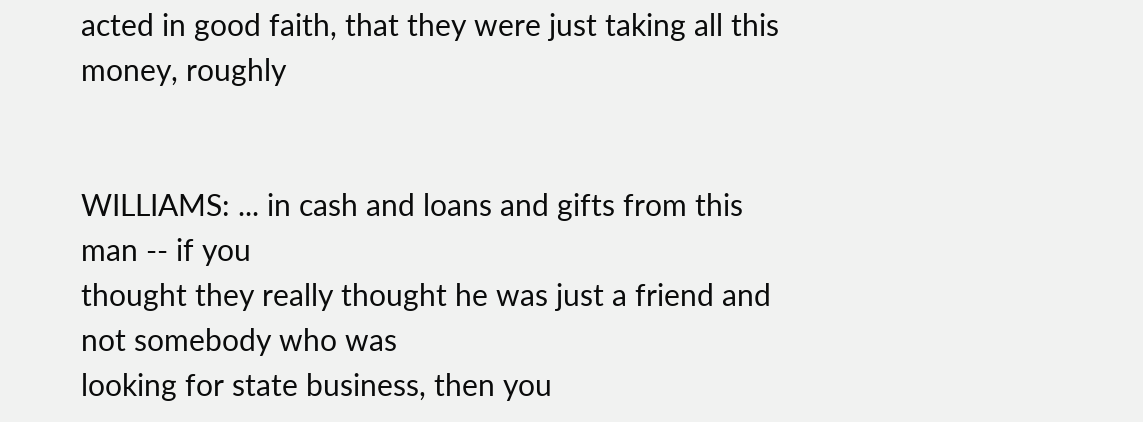acted in good faith, that they were just taking all this money, roughly


WILLIAMS: ... in cash and loans and gifts from this man -- if you
thought they really thought he was just a friend and not somebody who was
looking for state business, then you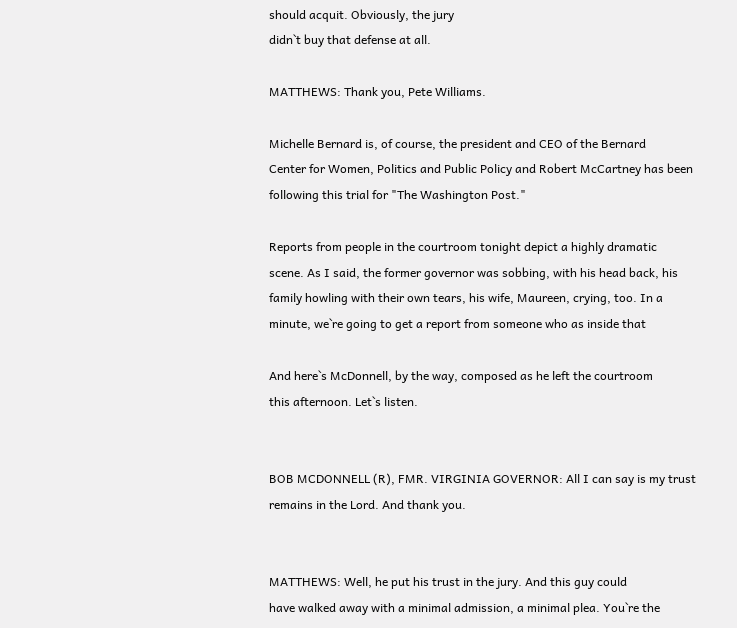should acquit. Obviously, the jury
didn`t buy that defense at all.

MATTHEWS: Thank you, Pete Williams.

Michelle Bernard is, of course, the president and CEO of the Bernard
Center for Women, Politics and Public Policy and Robert McCartney has been
following this trial for "The Washington Post."

Reports from people in the courtroom tonight depict a highly dramatic
scene. As I said, the former governor was sobbing, with his head back, his
family howling with their own tears, his wife, Maureen, crying, too. In a
minute, we`re going to get a report from someone who as inside that

And here`s McDonnell, by the way, composed as he left the courtroom
this afternoon. Let`s listen.


BOB MCDONNELL (R), FMR. VIRGINIA GOVERNOR: All I can say is my trust
remains in the Lord. And thank you.


MATTHEWS: Well, he put his trust in the jury. And this guy could
have walked away with a minimal admission, a minimal plea. You`re the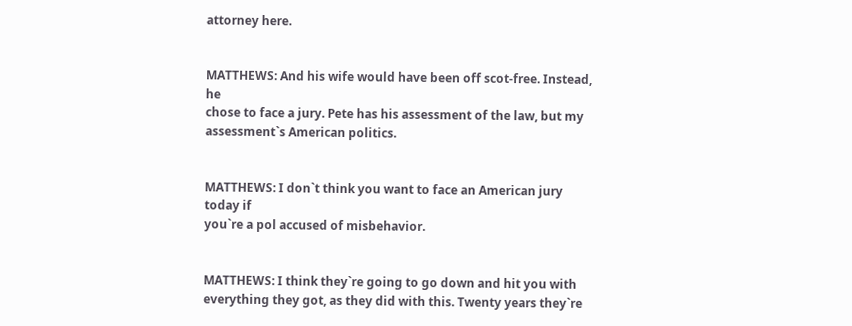attorney here.


MATTHEWS: And his wife would have been off scot-free. Instead, he
chose to face a jury. Pete has his assessment of the law, but my
assessment`s American politics.


MATTHEWS: I don`t think you want to face an American jury today if
you`re a pol accused of misbehavior.


MATTHEWS: I think they`re going to go down and hit you with
everything they got, as they did with this. Twenty years they`re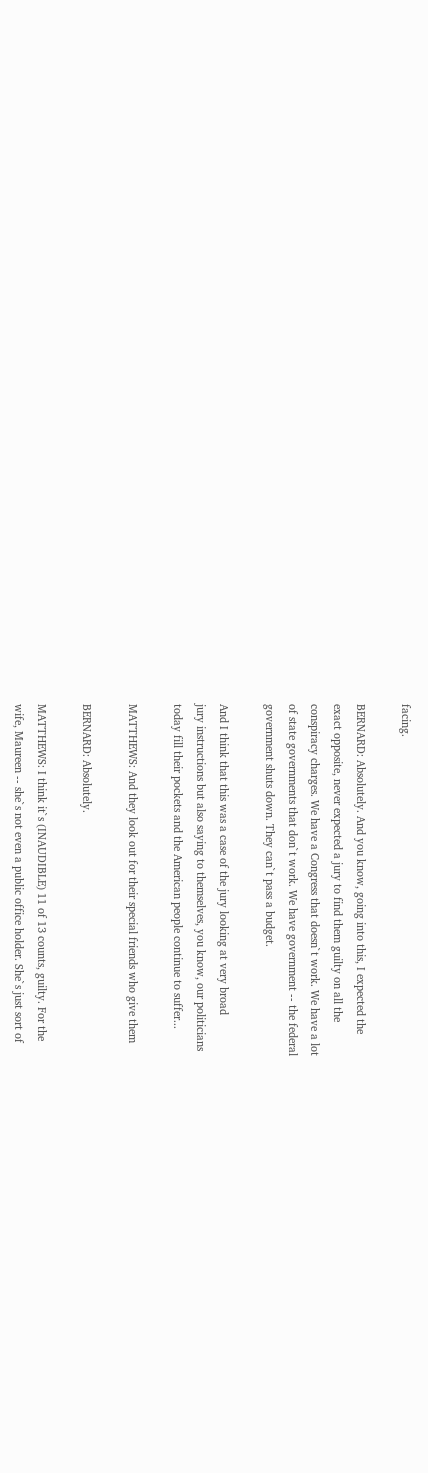facing.

BERNARD: Absolutely. And you know, going into this, I expected the
exact opposite, never expected a jury to find them guilty on all the
conspiracy charges. We have a Congress that doesn`t work. We have a lot
of state governments that don`t work. We have government -- the federal
government shuts down. They can`t pass a budget.

And I think that this was a case of the jury looking at very broad
jury instructions but also saying to themselves, you know, our politicians
today fill their pockets and the American people continue to suffer...

MATTHEWS: And they look out for their special friends who give them

BERNARD: Absolutely.

MATTHEWS: I think it`s (INAUDIBLE) 11 of 13 counts, guilty. For the
wife, Maureen -- she`s not even a public office holder. She`s just sort of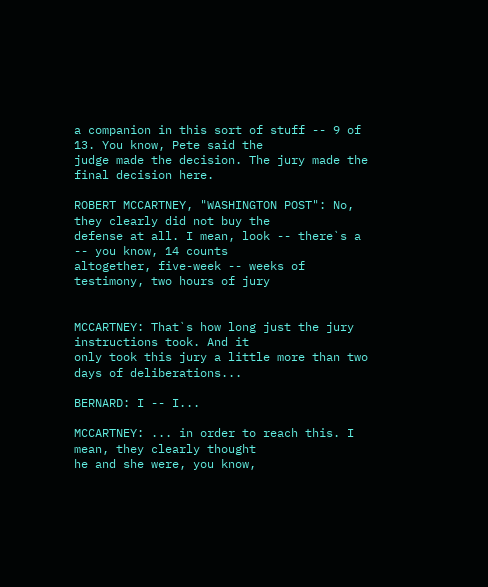a companion in this sort of stuff -- 9 of 13. You know, Pete said the
judge made the decision. The jury made the final decision here.

ROBERT MCCARTNEY, "WASHINGTON POST": No, they clearly did not buy the
defense at all. I mean, look -- there`s a -- you know, 14 counts
altogether, five-week -- weeks of testimony, two hours of jury


MCCARTNEY: That`s how long just the jury instructions took. And it
only took this jury a little more than two days of deliberations...

BERNARD: I -- I...

MCCARTNEY: ... in order to reach this. I mean, they clearly thought
he and she were, you know,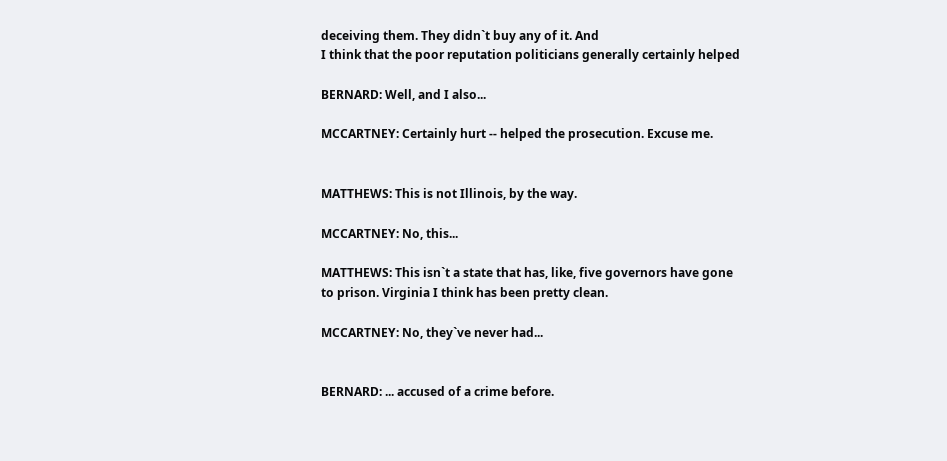deceiving them. They didn`t buy any of it. And
I think that the poor reputation politicians generally certainly helped

BERNARD: Well, and I also...

MCCARTNEY: Certainly hurt -- helped the prosecution. Excuse me.


MATTHEWS: This is not Illinois, by the way.

MCCARTNEY: No, this...

MATTHEWS: This isn`t a state that has, like, five governors have gone
to prison. Virginia I think has been pretty clean.

MCCARTNEY: No, they`ve never had...


BERNARD: ... accused of a crime before.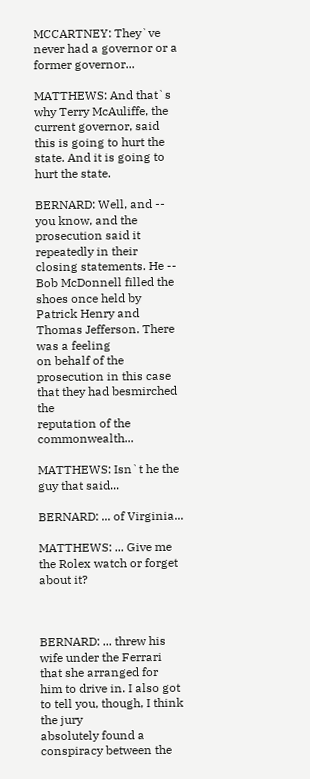MCCARTNEY: They`ve never had a governor or a former governor...

MATTHEWS: And that`s why Terry McAuliffe, the current governor, said
this is going to hurt the state. And it is going to hurt the state.

BERNARD: Well, and -- you know, and the prosecution said it
repeatedly in their closing statements. He -- Bob McDonnell filled the
shoes once held by Patrick Henry and Thomas Jefferson. There was a feeling
on behalf of the prosecution in this case that they had besmirched the
reputation of the commonwealth...

MATTHEWS: Isn`t he the guy that said...

BERNARD: ... of Virginia...

MATTHEWS: ... Give me the Rolex watch or forget about it?



BERNARD: ... threw his wife under the Ferrari that she arranged for
him to drive in. I also got to tell you, though, I think the jury
absolutely found a conspiracy between the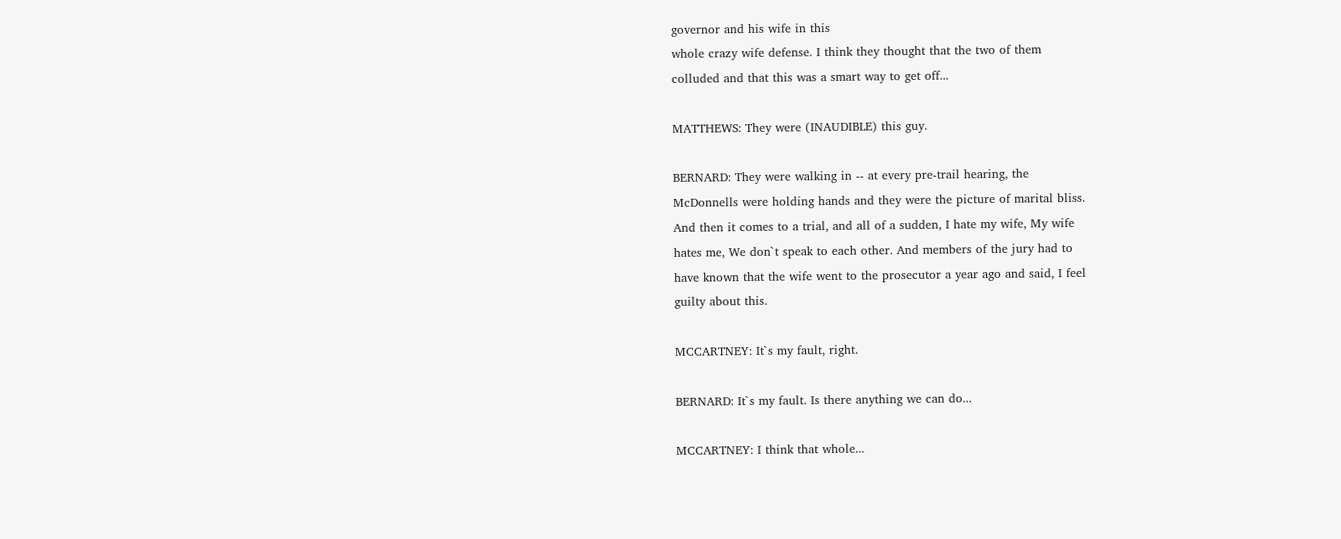governor and his wife in this
whole crazy wife defense. I think they thought that the two of them
colluded and that this was a smart way to get off...

MATTHEWS: They were (INAUDIBLE) this guy.

BERNARD: They were walking in -- at every pre-trail hearing, the
McDonnells were holding hands and they were the picture of marital bliss.
And then it comes to a trial, and all of a sudden, I hate my wife, My wife
hates me, We don`t speak to each other. And members of the jury had to
have known that the wife went to the prosecutor a year ago and said, I feel
guilty about this.

MCCARTNEY: It`s my fault, right.

BERNARD: It`s my fault. Is there anything we can do...

MCCARTNEY: I think that whole...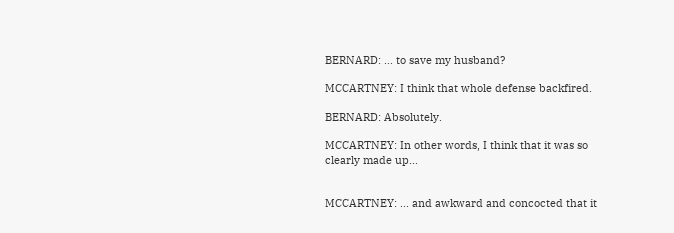BERNARD: ... to save my husband?

MCCARTNEY: I think that whole defense backfired.

BERNARD: Absolutely.

MCCARTNEY: In other words, I think that it was so clearly made up...


MCCARTNEY: ... and awkward and concocted that it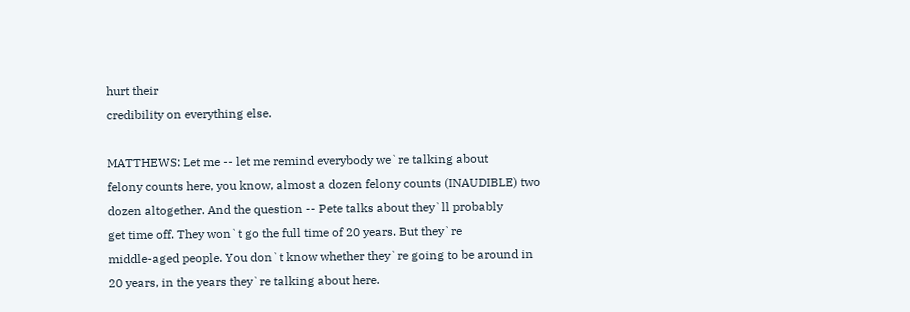hurt their
credibility on everything else.

MATTHEWS: Let me -- let me remind everybody we`re talking about
felony counts here, you know, almost a dozen felony counts (INAUDIBLE) two
dozen altogether. And the question -- Pete talks about they`ll probably
get time off. They won`t go the full time of 20 years. But they`re
middle-aged people. You don`t know whether they`re going to be around in
20 years, in the years they`re talking about here.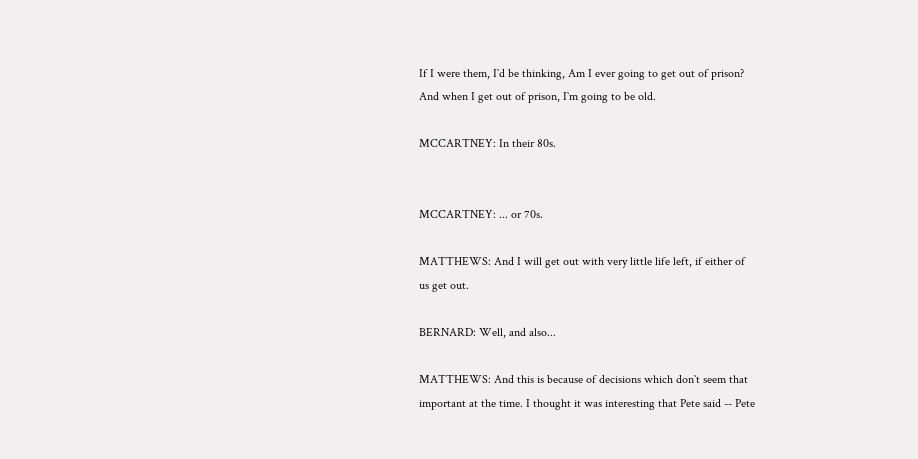If I were them, I`d be thinking, Am I ever going to get out of prison?
And when I get out of prison, I`m going to be old.

MCCARTNEY: In their 80s.


MCCARTNEY: ... or 70s.

MATTHEWS: And I will get out with very little life left, if either of
us get out.

BERNARD: Well, and also...

MATTHEWS: And this is because of decisions which don`t seem that
important at the time. I thought it was interesting that Pete said -- Pete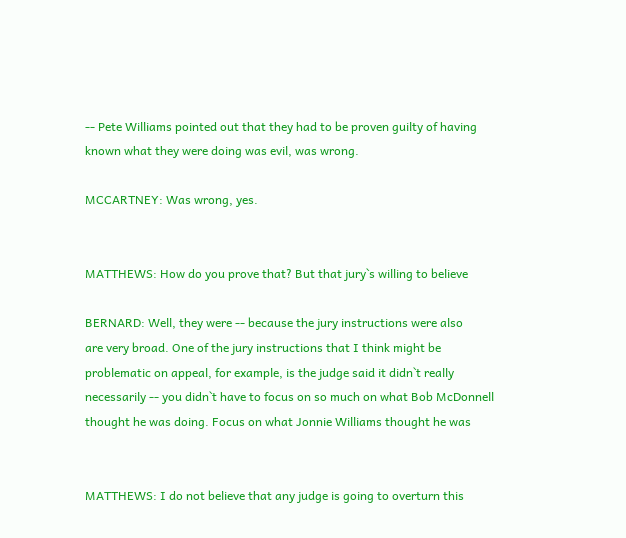-- Pete Williams pointed out that they had to be proven guilty of having
known what they were doing was evil, was wrong.

MCCARTNEY: Was wrong, yes.


MATTHEWS: How do you prove that? But that jury`s willing to believe

BERNARD: Well, they were -- because the jury instructions were also
are very broad. One of the jury instructions that I think might be
problematic on appeal, for example, is the judge said it didn`t really
necessarily -- you didn`t have to focus on so much on what Bob McDonnell
thought he was doing. Focus on what Jonnie Williams thought he was


MATTHEWS: I do not believe that any judge is going to overturn this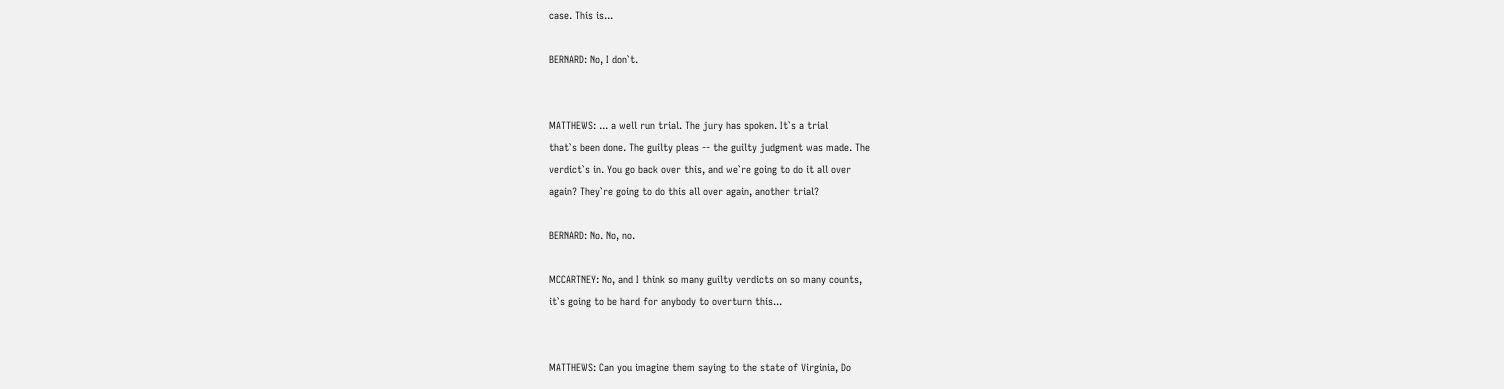case. This is...

BERNARD: No, I don`t.


MATTHEWS: ... a well run trial. The jury has spoken. It`s a trial
that`s been done. The guilty pleas -- the guilty judgment was made. The
verdict`s in. You go back over this, and we`re going to do it all over
again? They`re going to do this all over again, another trial?

BERNARD: No. No, no.

MCCARTNEY: No, and I think so many guilty verdicts on so many counts,
it`s going to be hard for anybody to overturn this...


MATTHEWS: Can you imagine them saying to the state of Virginia, Do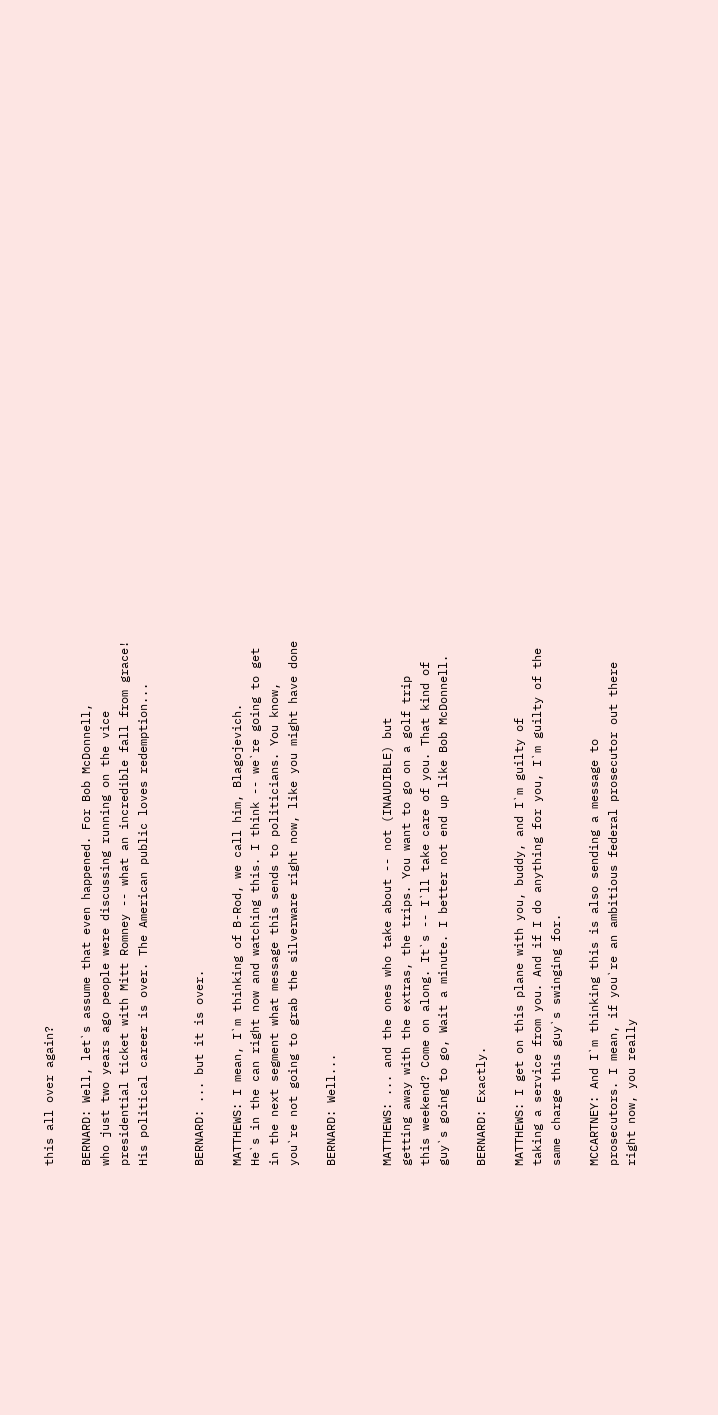this all over again?

BERNARD: Well, let`s assume that even happened. For Bob McDonnell,
who just two years ago people were discussing running on the vice
presidential ticket with Mitt Romney -- what an incredible fall from grace!
His political career is over. The American public loves redemption...


BERNARD: ... but it is over.

MATTHEWS: I mean, I`m thinking of B-Rod, we call him, Blagojevich.
He`s in the can right now and watching this. I think -- we`re going to get
in the next segment what message this sends to politicians. You know,
you`re not going to grab the silverware right now, like you might have done

BERNARD: Well...


MATTHEWS: ... and the ones who take about -- not (INAUDIBLE) but
getting away with the extras, the trips. You want to go on a golf trip
this weekend? Come on along. It`s -- I`ll take care of you. That kind of
guy`s going to go, Wait a minute. I better not end up like Bob McDonnell.

BERNARD: Exactly.

MATTHEWS: I get on this plane with you, buddy, and I`m guilty of
taking a service from you. And if I do anything for you, I`m guilty of the
same charge this guy`s swinging for.

MCCARTNEY: And I`m thinking this is also sending a message to
prosecutors. I mean, if you`re an ambitious federal prosecutor out there
right now, you really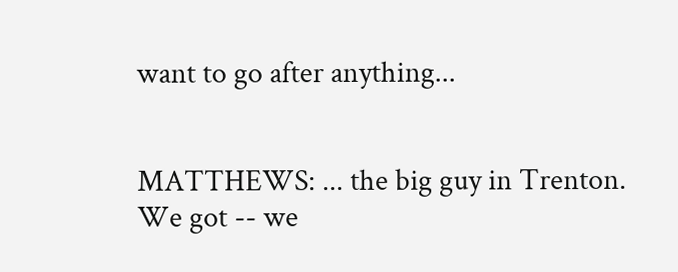want to go after anything...


MATTHEWS: ... the big guy in Trenton. We got -- we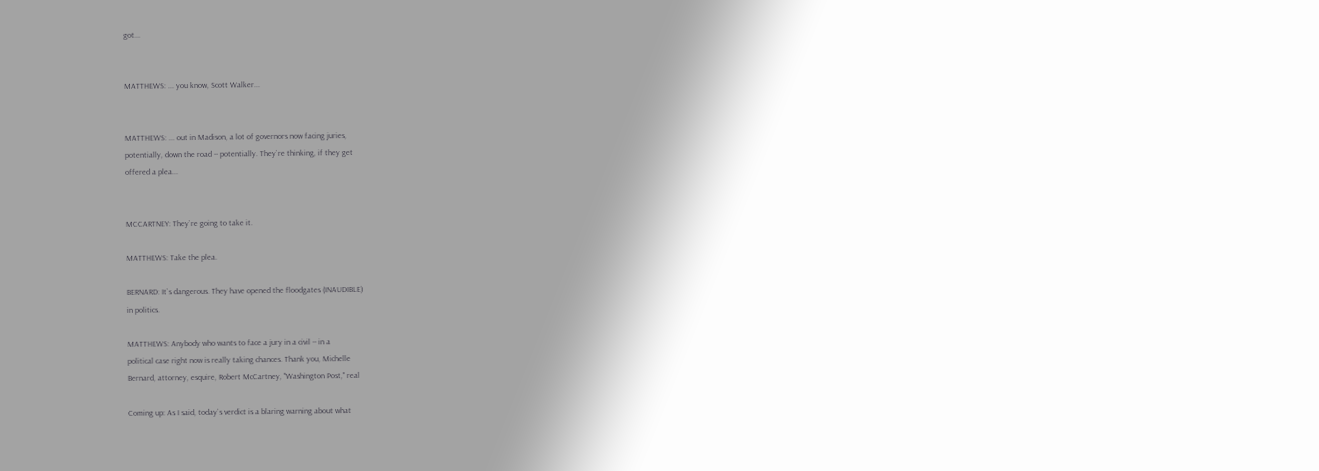got...


MATTHEWS: ... you know, Scott Walker...


MATTHEWS: ... out in Madison, a lot of governors now facing juries,
potentially, down the road -- potentially. They`re thinking, if they get
offered a plea...


MCCARTNEY: They`re going to take it.

MATTHEWS: Take the plea.

BERNARD: It`s dangerous. They have opened the floodgates (INAUDIBLE)
in politics.

MATTHEWS: Anybody who wants to face a jury in a civil -- in a
political case right now is really taking chances. Thank you, Michelle
Bernard, attorney, esquire, Robert McCartney, "Washington Post," real

Coming up: As I said, today`s verdict is a blaring warning about what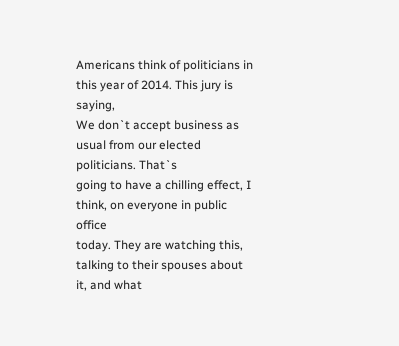Americans think of politicians in this year of 2014. This jury is saying,
We don`t accept business as usual from our elected politicians. That`s
going to have a chilling effect, I think, on everyone in public office
today. They are watching this, talking to their spouses about it, and what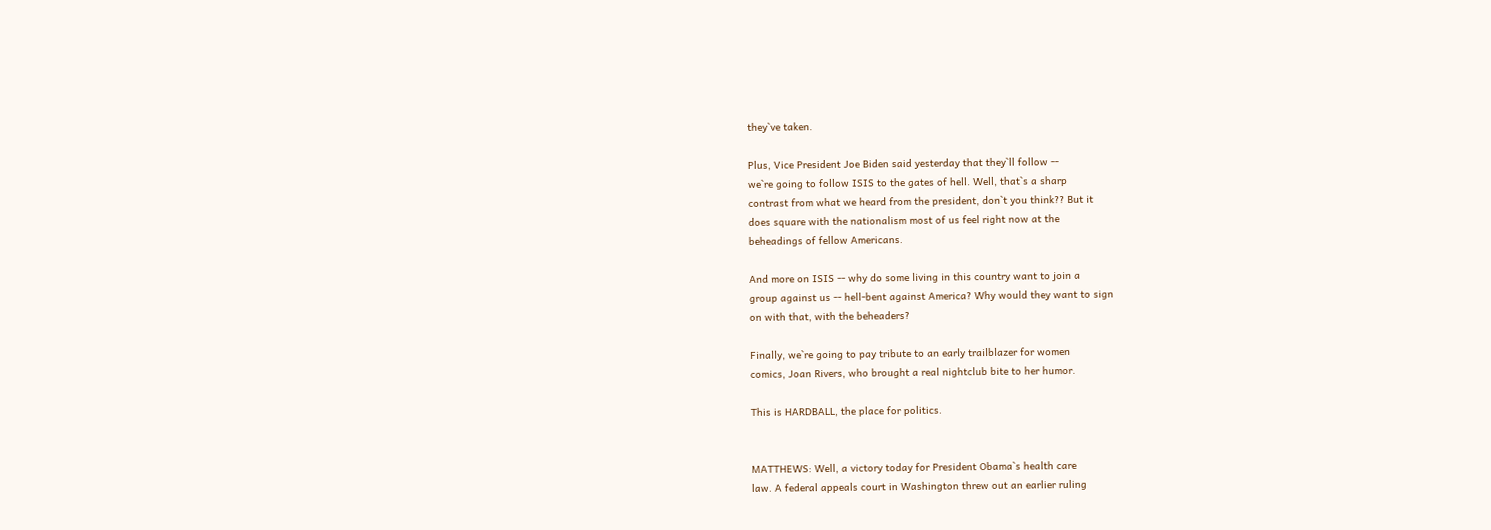they`ve taken.

Plus, Vice President Joe Biden said yesterday that they`ll follow --
we`re going to follow ISIS to the gates of hell. Well, that`s a sharp
contrast from what we heard from the president, don`t you think?? But it
does square with the nationalism most of us feel right now at the
beheadings of fellow Americans.

And more on ISIS -- why do some living in this country want to join a
group against us -- hell-bent against America? Why would they want to sign
on with that, with the beheaders?

Finally, we`re going to pay tribute to an early trailblazer for women
comics, Joan Rivers, who brought a real nightclub bite to her humor.

This is HARDBALL, the place for politics.


MATTHEWS: Well, a victory today for President Obama`s health care
law. A federal appeals court in Washington threw out an earlier ruling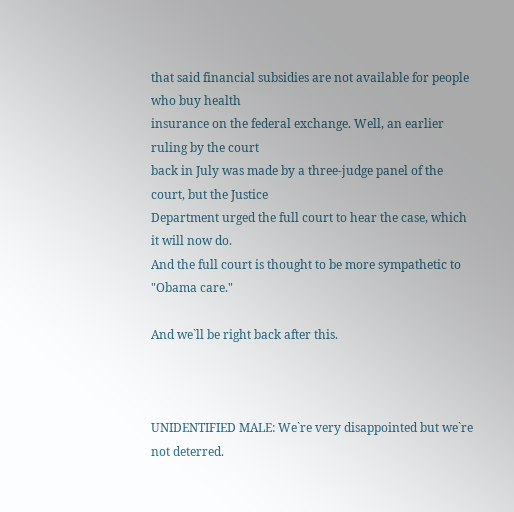that said financial subsidies are not available for people who buy health
insurance on the federal exchange. Well, an earlier ruling by the court
back in July was made by a three-judge panel of the court, but the Justice
Department urged the full court to hear the case, which it will now do.
And the full court is thought to be more sympathetic to "Obama care."

And we`ll be right back after this.



UNIDENTIFIED MALE: We`re very disappointed but we`re not deterred.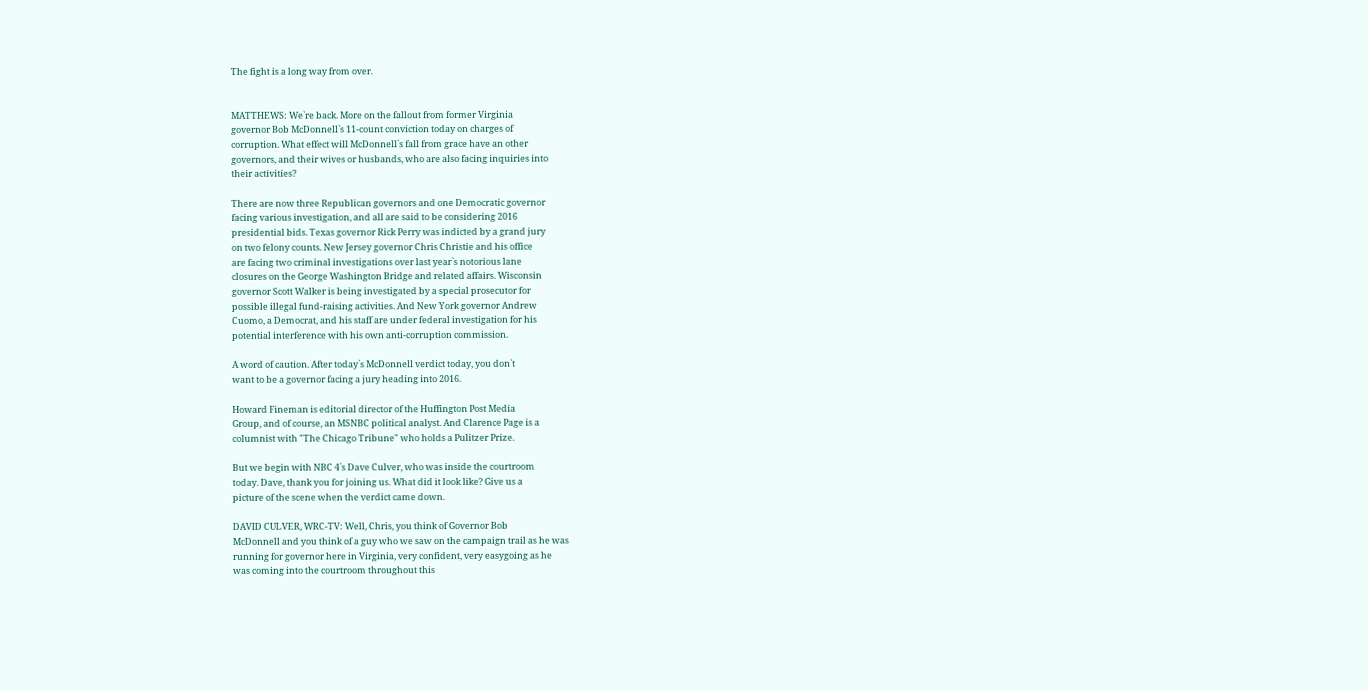The fight is a long way from over.


MATTHEWS: We`re back. More on the fallout from former Virginia
governor Bob McDonnell`s 11-count conviction today on charges of
corruption. What effect will McDonnell`s fall from grace have an other
governors, and their wives or husbands, who are also facing inquiries into
their activities?

There are now three Republican governors and one Democratic governor
facing various investigation, and all are said to be considering 2016
presidential bids. Texas governor Rick Perry was indicted by a grand jury
on two felony counts. New Jersey governor Chris Christie and his office
are facing two criminal investigations over last year`s notorious lane
closures on the George Washington Bridge and related affairs. Wisconsin
governor Scott Walker is being investigated by a special prosecutor for
possible illegal fund-raising activities. And New York governor Andrew
Cuomo, a Democrat, and his staff are under federal investigation for his
potential interference with his own anti-corruption commission.

A word of caution. After today`s McDonnell verdict today, you don`t
want to be a governor facing a jury heading into 2016.

Howard Fineman is editorial director of the Huffington Post Media
Group, and of course, an MSNBC political analyst. And Clarence Page is a
columnist with "The Chicago Tribune" who holds a Pulitzer Prize.

But we begin with NBC 4`s Dave Culver, who was inside the courtroom
today. Dave, thank you for joining us. What did it look like? Give us a
picture of the scene when the verdict came down.

DAVID CULVER, WRC-TV: Well, Chris, you think of Governor Bob
McDonnell and you think of a guy who we saw on the campaign trail as he was
running for governor here in Virginia, very confident, very easygoing as he
was coming into the courtroom throughout this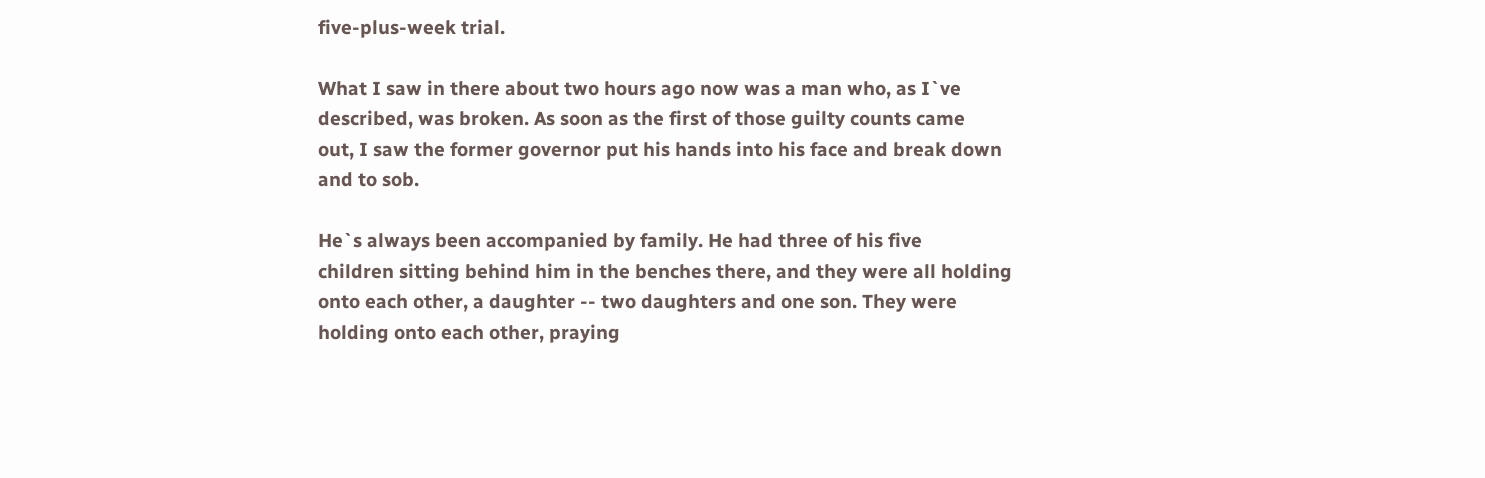five-plus-week trial.

What I saw in there about two hours ago now was a man who, as I`ve
described, was broken. As soon as the first of those guilty counts came
out, I saw the former governor put his hands into his face and break down
and to sob.

He`s always been accompanied by family. He had three of his five
children sitting behind him in the benches there, and they were all holding
onto each other, a daughter -- two daughters and one son. They were
holding onto each other, praying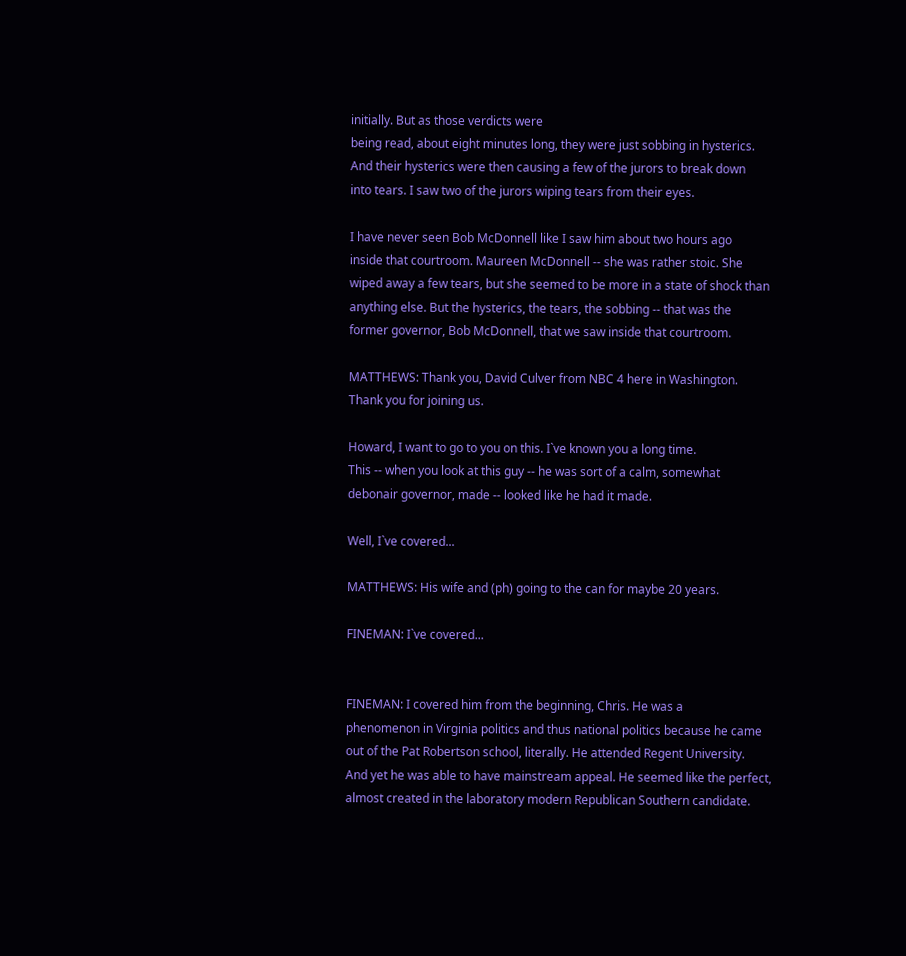initially. But as those verdicts were
being read, about eight minutes long, they were just sobbing in hysterics.
And their hysterics were then causing a few of the jurors to break down
into tears. I saw two of the jurors wiping tears from their eyes.

I have never seen Bob McDonnell like I saw him about two hours ago
inside that courtroom. Maureen McDonnell -- she was rather stoic. She
wiped away a few tears, but she seemed to be more in a state of shock than
anything else. But the hysterics, the tears, the sobbing -- that was the
former governor, Bob McDonnell, that we saw inside that courtroom.

MATTHEWS: Thank you, David Culver from NBC 4 here in Washington.
Thank you for joining us.

Howard, I want to go to you on this. I`ve known you a long time.
This -- when you look at this guy -- he was sort of a calm, somewhat
debonair governor, made -- looked like he had it made.

Well, I`ve covered...

MATTHEWS: His wife and (ph) going to the can for maybe 20 years.

FINEMAN: I`ve covered...


FINEMAN: I covered him from the beginning, Chris. He was a
phenomenon in Virginia politics and thus national politics because he came
out of the Pat Robertson school, literally. He attended Regent University.
And yet he was able to have mainstream appeal. He seemed like the perfect,
almost created in the laboratory modern Republican Southern candidate.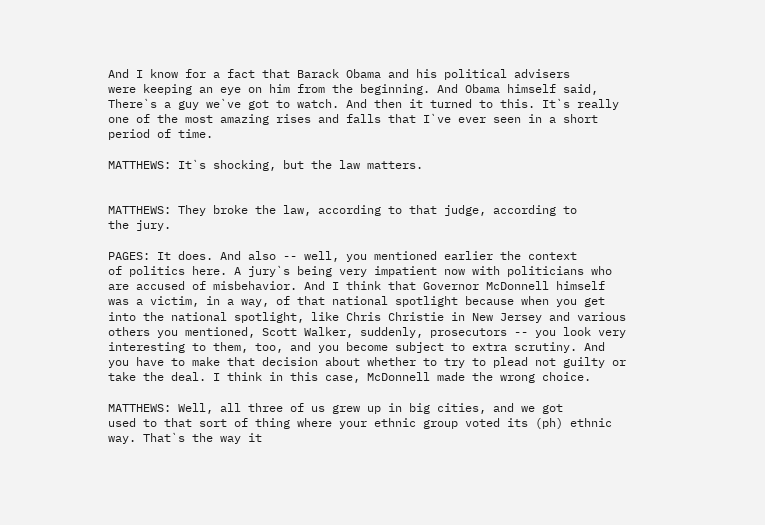And I know for a fact that Barack Obama and his political advisers
were keeping an eye on him from the beginning. And Obama himself said,
There`s a guy we`ve got to watch. And then it turned to this. It`s really
one of the most amazing rises and falls that I`ve ever seen in a short
period of time.

MATTHEWS: It`s shocking, but the law matters.


MATTHEWS: They broke the law, according to that judge, according to
the jury.

PAGES: It does. And also -- well, you mentioned earlier the context
of politics here. A jury`s being very impatient now with politicians who
are accused of misbehavior. And I think that Governor McDonnell himself
was a victim, in a way, of that national spotlight because when you get
into the national spotlight, like Chris Christie in New Jersey and various
others you mentioned, Scott Walker, suddenly, prosecutors -- you look very
interesting to them, too, and you become subject to extra scrutiny. And
you have to make that decision about whether to try to plead not guilty or
take the deal. I think in this case, McDonnell made the wrong choice.

MATTHEWS: Well, all three of us grew up in big cities, and we got
used to that sort of thing where your ethnic group voted its (ph) ethnic
way. That`s the way it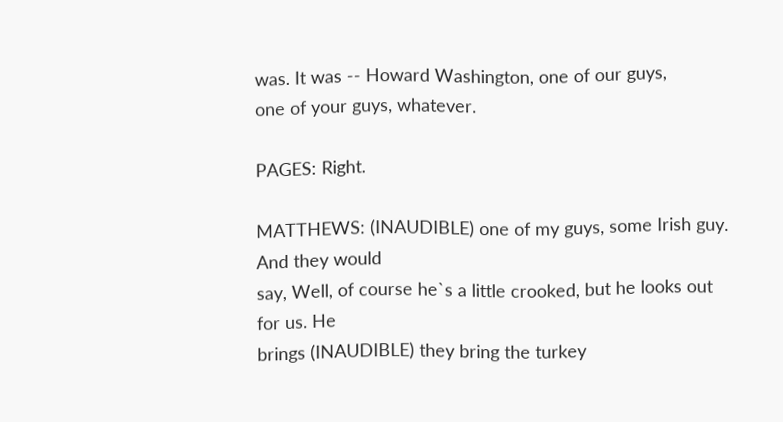was. It was -- Howard Washington, one of our guys,
one of your guys, whatever.

PAGES: Right.

MATTHEWS: (INAUDIBLE) one of my guys, some Irish guy. And they would
say, Well, of course he`s a little crooked, but he looks out for us. He
brings (INAUDIBLE) they bring the turkey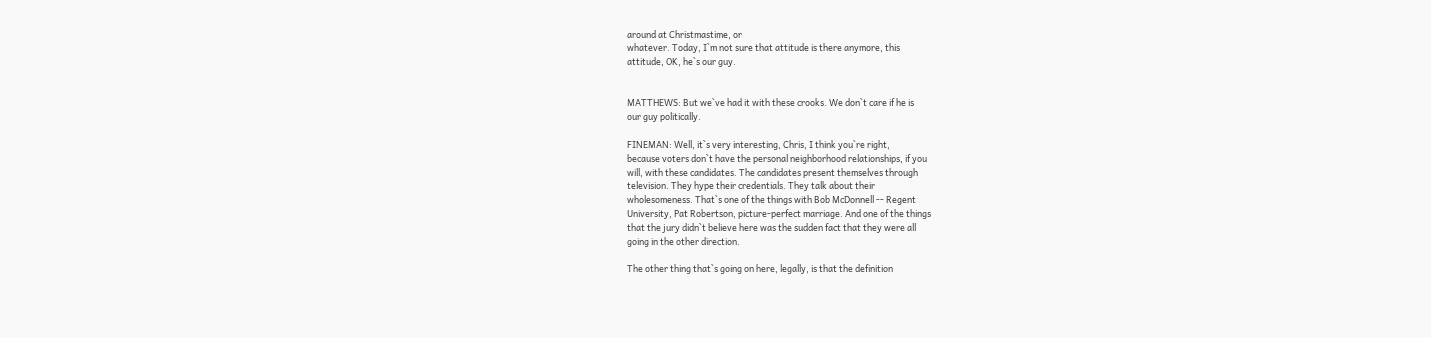around at Christmastime, or
whatever. Today, I`m not sure that attitude is there anymore, this
attitude, OK, he`s our guy.


MATTHEWS: But we`ve had it with these crooks. We don`t care if he is
our guy politically.

FINEMAN: Well, it`s very interesting, Chris, I think you`re right,
because voters don`t have the personal neighborhood relationships, if you
will, with these candidates. The candidates present themselves through
television. They hype their credentials. They talk about their
wholesomeness. That`s one of the things with Bob McDonnell -- Regent
University, Pat Robertson, picture-perfect marriage. And one of the things
that the jury didn`t believe here was the sudden fact that they were all
going in the other direction.

The other thing that`s going on here, legally, is that the definition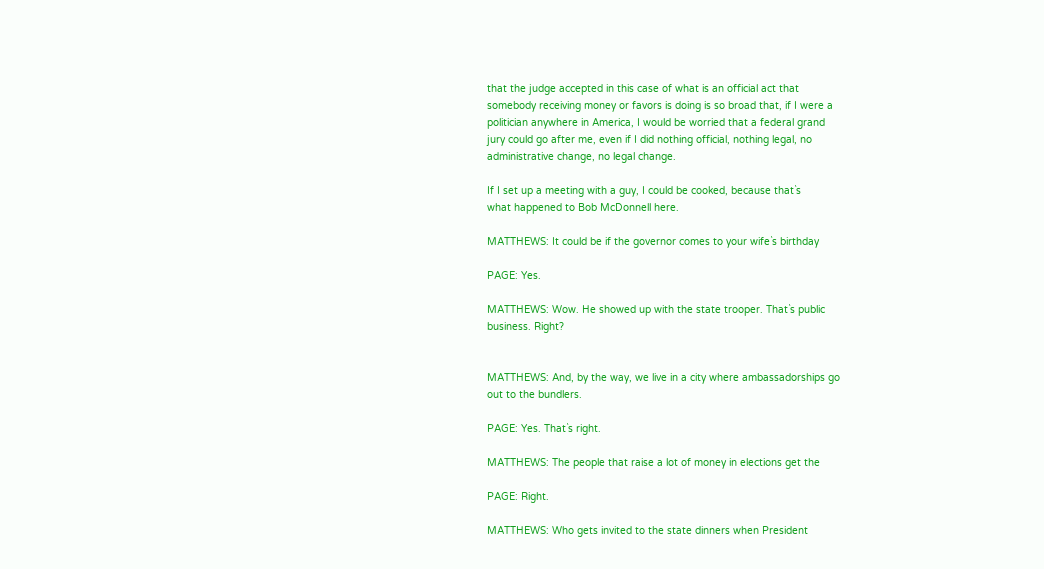that the judge accepted in this case of what is an official act that
somebody receiving money or favors is doing is so broad that, if I were a
politician anywhere in America, I would be worried that a federal grand
jury could go after me, even if I did nothing official, nothing legal, no
administrative change, no legal change.

If I set up a meeting with a guy, I could be cooked, because that`s
what happened to Bob McDonnell here.

MATTHEWS: It could be if the governor comes to your wife`s birthday

PAGE: Yes.

MATTHEWS: Wow. He showed up with the state trooper. That`s public
business. Right?


MATTHEWS: And, by the way, we live in a city where ambassadorships go
out to the bundlers.

PAGE: Yes. That`s right.

MATTHEWS: The people that raise a lot of money in elections get the

PAGE: Right.

MATTHEWS: Who gets invited to the state dinners when President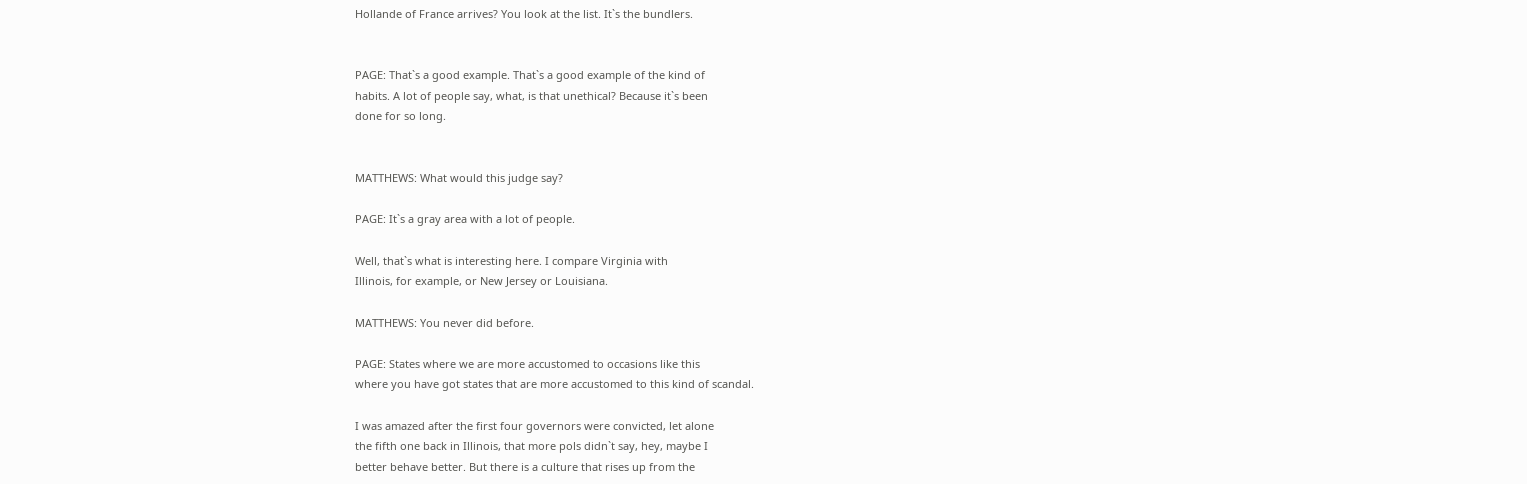Hollande of France arrives? You look at the list. It`s the bundlers.


PAGE: That`s a good example. That`s a good example of the kind of
habits. A lot of people say, what, is that unethical? Because it`s been
done for so long.


MATTHEWS: What would this judge say?

PAGE: It`s a gray area with a lot of people.

Well, that`s what is interesting here. I compare Virginia with
Illinois, for example, or New Jersey or Louisiana.

MATTHEWS: You never did before.

PAGE: States where we are more accustomed to occasions like this
where you have got states that are more accustomed to this kind of scandal.

I was amazed after the first four governors were convicted, let alone
the fifth one back in Illinois, that more pols didn`t say, hey, maybe I
better behave better. But there is a culture that rises up from the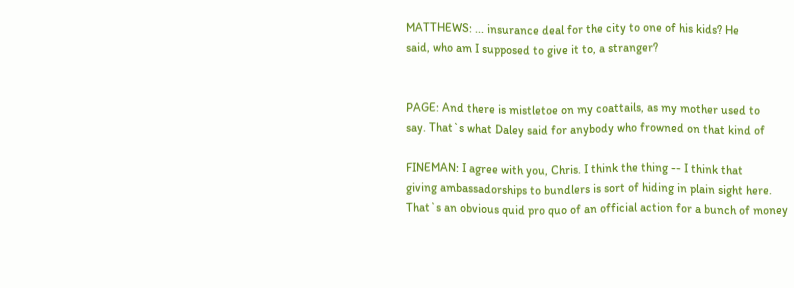MATTHEWS: ... insurance deal for the city to one of his kids? He
said, who am I supposed to give it to, a stranger?


PAGE: And there is mistletoe on my coattails, as my mother used to
say. That`s what Daley said for anybody who frowned on that kind of

FINEMAN: I agree with you, Chris. I think the thing -- I think that
giving ambassadorships to bundlers is sort of hiding in plain sight here.
That`s an obvious quid pro quo of an official action for a bunch of money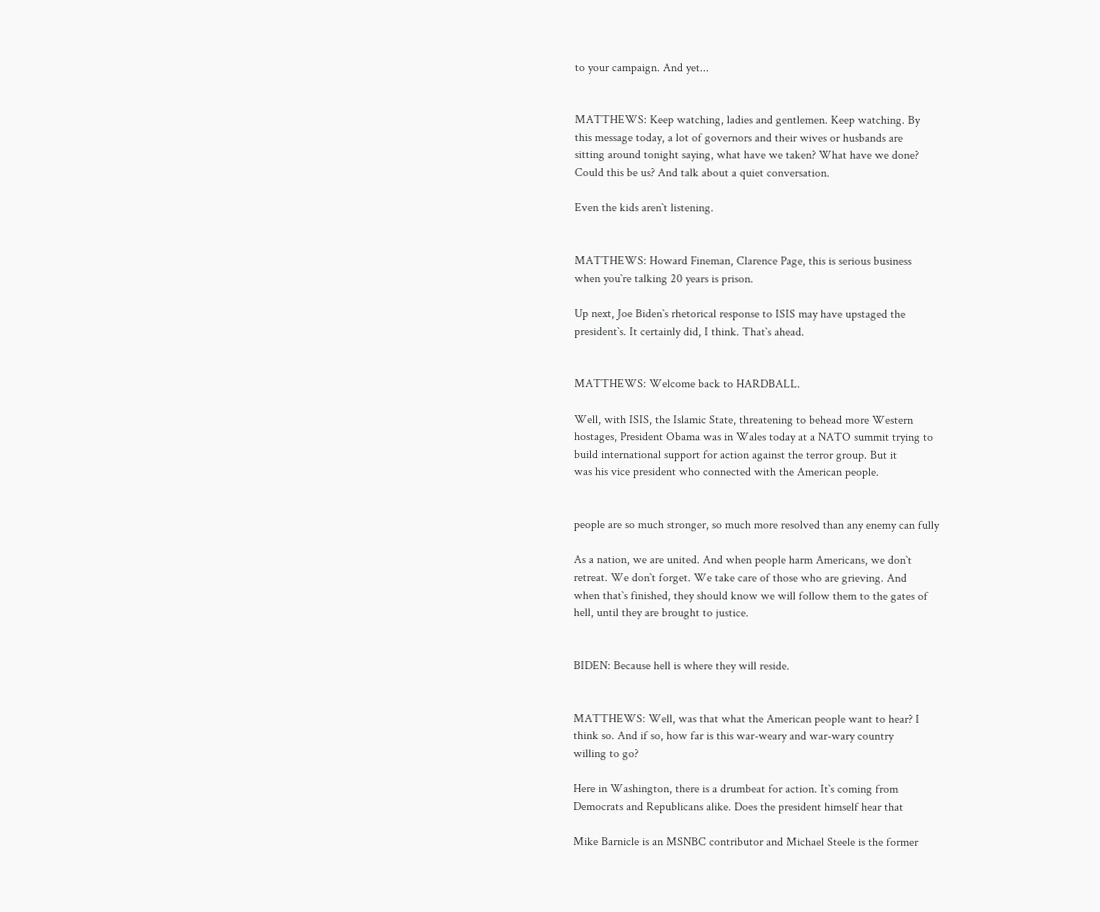to your campaign. And yet...


MATTHEWS: Keep watching, ladies and gentlemen. Keep watching. By
this message today, a lot of governors and their wives or husbands are
sitting around tonight saying, what have we taken? What have we done?
Could this be us? And talk about a quiet conversation.

Even the kids aren`t listening.


MATTHEWS: Howard Fineman, Clarence Page, this is serious business
when you`re talking 20 years is prison.

Up next, Joe Biden`s rhetorical response to ISIS may have upstaged the
president`s. It certainly did, I think. That`s ahead.


MATTHEWS: Welcome back to HARDBALL.

Well, with ISIS, the Islamic State, threatening to behead more Western
hostages, President Obama was in Wales today at a NATO summit trying to
build international support for action against the terror group. But it
was his vice president who connected with the American people.


people are so much stronger, so much more resolved than any enemy can fully

As a nation, we are united. And when people harm Americans, we don`t
retreat. We don`t forget. We take care of those who are grieving. And
when that`s finished, they should know we will follow them to the gates of
hell, until they are brought to justice.


BIDEN: Because hell is where they will reside.


MATTHEWS: Well, was that what the American people want to hear? I
think so. And if so, how far is this war-weary and war-wary country
willing to go?

Here in Washington, there is a drumbeat for action. It`s coming from
Democrats and Republicans alike. Does the president himself hear that

Mike Barnicle is an MSNBC contributor and Michael Steele is the former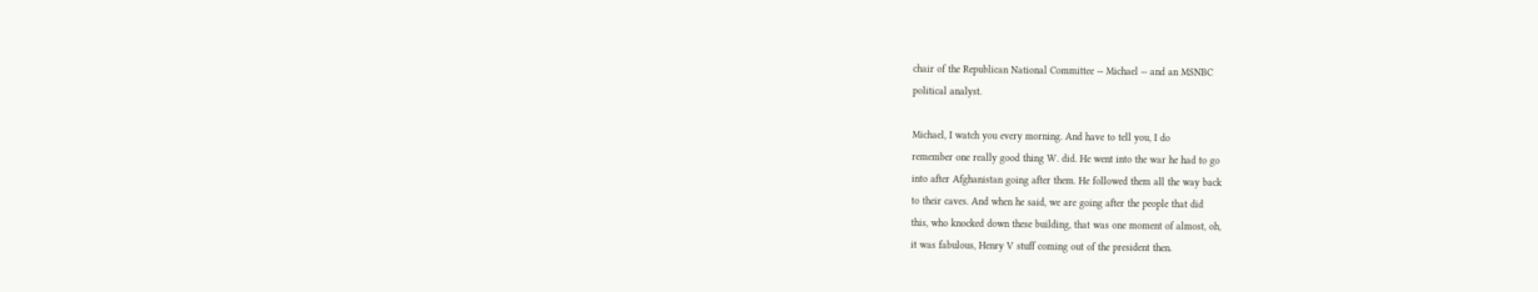chair of the Republican National Committee -- Michael -- and an MSNBC
political analyst.

Michael, I watch you every morning. And have to tell you, I do
remember one really good thing W. did. He went into the war he had to go
into after Afghanistan going after them. He followed them all the way back
to their caves. And when he said, we are going after the people that did
this, who knocked down these building, that was one moment of almost, oh,
it was fabulous, Henry V stuff coming out of the president then.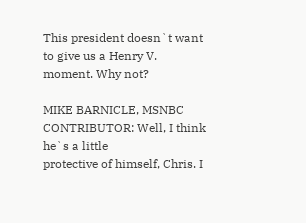This president doesn`t want to give us a Henry V. moment. Why not?

MIKE BARNICLE, MSNBC CONTRIBUTOR: Well, I think he`s a little
protective of himself, Chris. I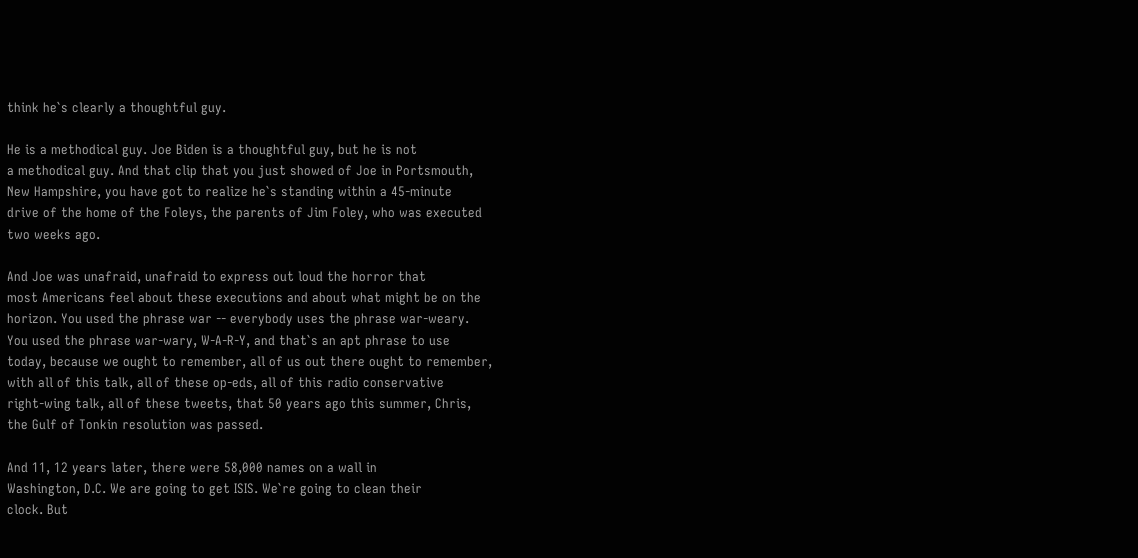think he`s clearly a thoughtful guy.

He is a methodical guy. Joe Biden is a thoughtful guy, but he is not
a methodical guy. And that clip that you just showed of Joe in Portsmouth,
New Hampshire, you have got to realize he`s standing within a 45-minute
drive of the home of the Foleys, the parents of Jim Foley, who was executed
two weeks ago.

And Joe was unafraid, unafraid to express out loud the horror that
most Americans feel about these executions and about what might be on the
horizon. You used the phrase war -- everybody uses the phrase war-weary.
You used the phrase war-wary, W-A-R-Y, and that`s an apt phrase to use
today, because we ought to remember, all of us out there ought to remember,
with all of this talk, all of these op-eds, all of this radio conservative
right-wing talk, all of these tweets, that 50 years ago this summer, Chris,
the Gulf of Tonkin resolution was passed.

And 11, 12 years later, there were 58,000 names on a wall in
Washington, D.C. We are going to get ISIS. We`re going to clean their
clock. But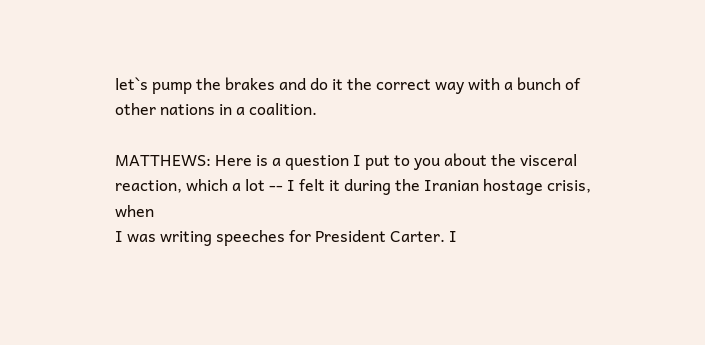let`s pump the brakes and do it the correct way with a bunch of
other nations in a coalition.

MATTHEWS: Here is a question I put to you about the visceral
reaction, which a lot -- I felt it during the Iranian hostage crisis, when
I was writing speeches for President Carter. I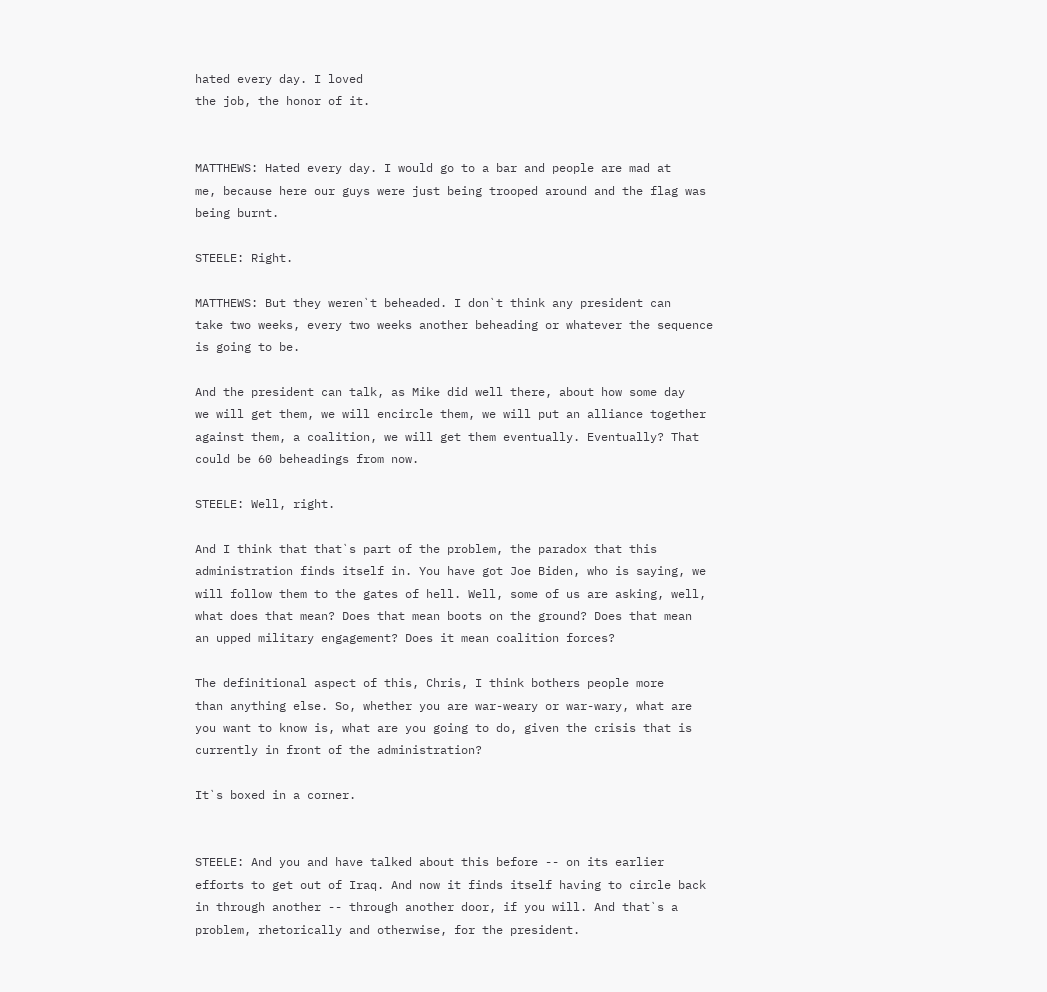hated every day. I loved
the job, the honor of it.


MATTHEWS: Hated every day. I would go to a bar and people are mad at
me, because here our guys were just being trooped around and the flag was
being burnt.

STEELE: Right.

MATTHEWS: But they weren`t beheaded. I don`t think any president can
take two weeks, every two weeks another beheading or whatever the sequence
is going to be.

And the president can talk, as Mike did well there, about how some day
we will get them, we will encircle them, we will put an alliance together
against them, a coalition, we will get them eventually. Eventually? That
could be 60 beheadings from now.

STEELE: Well, right.

And I think that that`s part of the problem, the paradox that this
administration finds itself in. You have got Joe Biden, who is saying, we
will follow them to the gates of hell. Well, some of us are asking, well,
what does that mean? Does that mean boots on the ground? Does that mean
an upped military engagement? Does it mean coalition forces?

The definitional aspect of this, Chris, I think bothers people more
than anything else. So, whether you are war-weary or war-wary, what are
you want to know is, what are you going to do, given the crisis that is
currently in front of the administration?

It`s boxed in a corner.


STEELE: And you and have talked about this before -- on its earlier
efforts to get out of Iraq. And now it finds itself having to circle back
in through another -- through another door, if you will. And that`s a
problem, rhetorically and otherwise, for the president.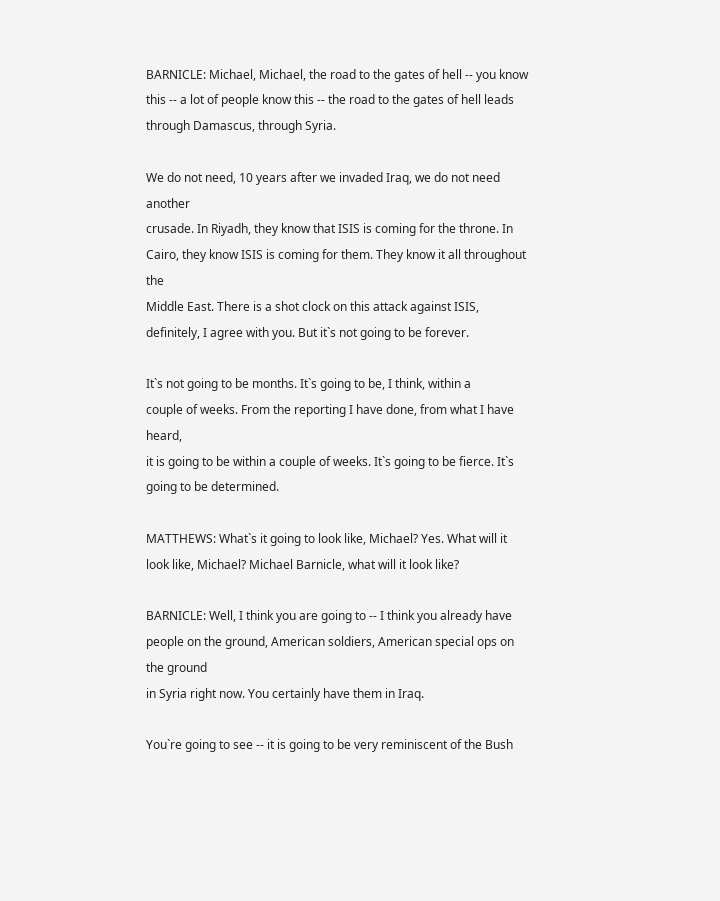BARNICLE: Michael, Michael, the road to the gates of hell -- you know
this -- a lot of people know this -- the road to the gates of hell leads
through Damascus, through Syria.

We do not need, 10 years after we invaded Iraq, we do not need another
crusade. In Riyadh, they know that ISIS is coming for the throne. In
Cairo, they know ISIS is coming for them. They know it all throughout the
Middle East. There is a shot clock on this attack against ISIS,
definitely, I agree with you. But it`s not going to be forever.

It`s not going to be months. It`s going to be, I think, within a
couple of weeks. From the reporting I have done, from what I have heard,
it is going to be within a couple of weeks. It`s going to be fierce. It`s
going to be determined.

MATTHEWS: What`s it going to look like, Michael? Yes. What will it
look like, Michael? Michael Barnicle, what will it look like?

BARNICLE: Well, I think you are going to -- I think you already have
people on the ground, American soldiers, American special ops on the ground
in Syria right now. You certainly have them in Iraq.

You`re going to see -- it is going to be very reminiscent of the Bush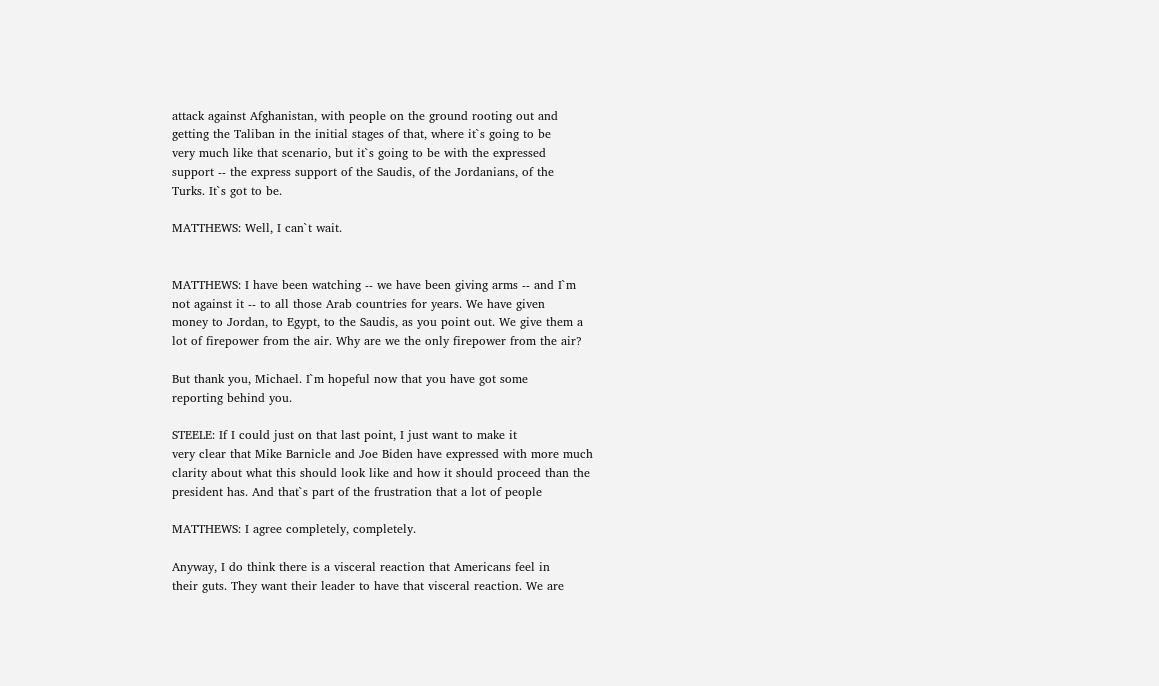attack against Afghanistan, with people on the ground rooting out and
getting the Taliban in the initial stages of that, where it`s going to be
very much like that scenario, but it`s going to be with the expressed
support -- the express support of the Saudis, of the Jordanians, of the
Turks. It`s got to be.

MATTHEWS: Well, I can`t wait.


MATTHEWS: I have been watching -- we have been giving arms -- and I`m
not against it -- to all those Arab countries for years. We have given
money to Jordan, to Egypt, to the Saudis, as you point out. We give them a
lot of firepower from the air. Why are we the only firepower from the air?

But thank you, Michael. I`m hopeful now that you have got some
reporting behind you.

STEELE: If I could just on that last point, I just want to make it
very clear that Mike Barnicle and Joe Biden have expressed with more much
clarity about what this should look like and how it should proceed than the
president has. And that`s part of the frustration that a lot of people

MATTHEWS: I agree completely, completely.

Anyway, I do think there is a visceral reaction that Americans feel in
their guts. They want their leader to have that visceral reaction. We are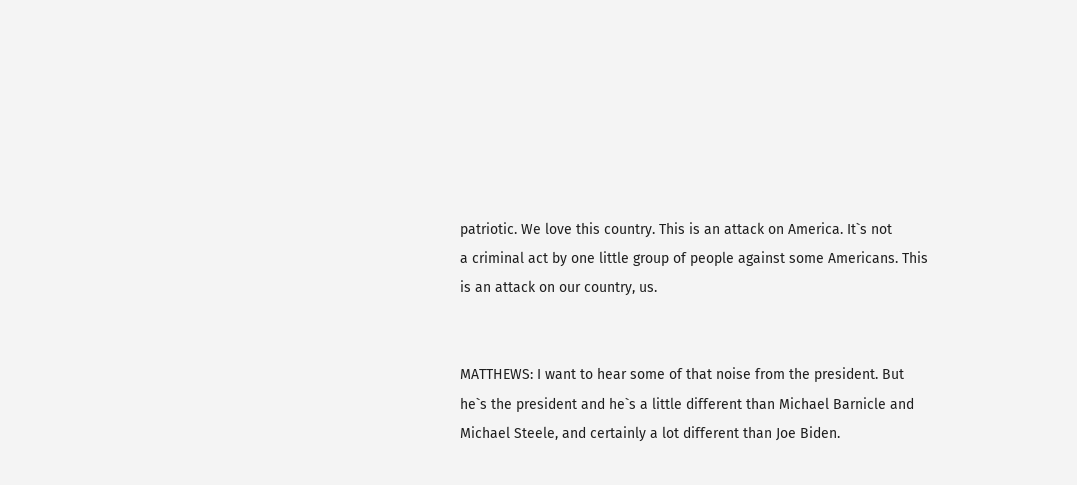patriotic. We love this country. This is an attack on America. It`s not
a criminal act by one little group of people against some Americans. This
is an attack on our country, us.


MATTHEWS: I want to hear some of that noise from the president. But
he`s the president and he`s a little different than Michael Barnicle and
Michael Steele, and certainly a lot different than Joe Biden.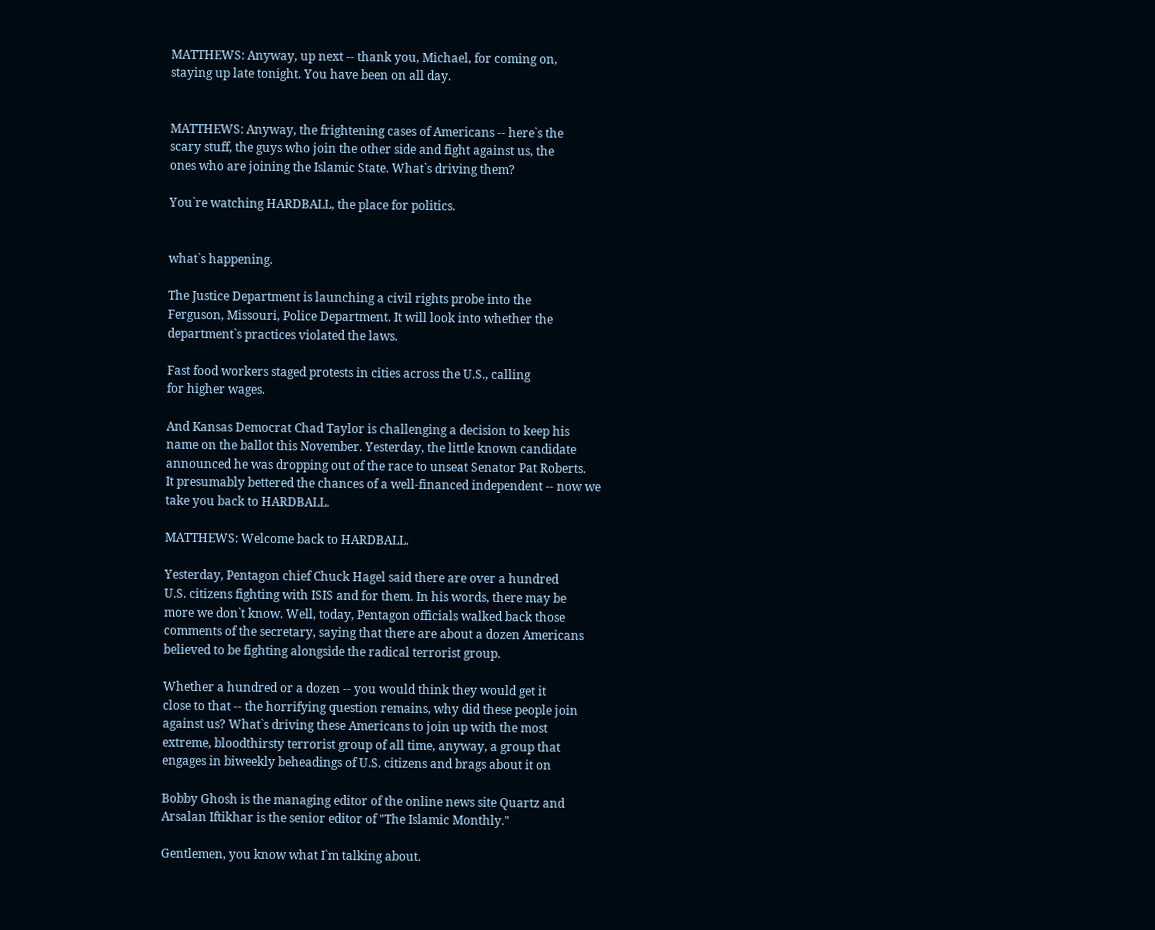MATTHEWS: Anyway, up next -- thank you, Michael, for coming on,
staying up late tonight. You have been on all day.


MATTHEWS: Anyway, the frightening cases of Americans -- here`s the
scary stuff, the guys who join the other side and fight against us, the
ones who are joining the Islamic State. What`s driving them?

You`re watching HARDBALL, the place for politics.


what`s happening.

The Justice Department is launching a civil rights probe into the
Ferguson, Missouri, Police Department. It will look into whether the
department`s practices violated the laws.

Fast food workers staged protests in cities across the U.S., calling
for higher wages.

And Kansas Democrat Chad Taylor is challenging a decision to keep his
name on the ballot this November. Yesterday, the little known candidate
announced he was dropping out of the race to unseat Senator Pat Roberts.
It presumably bettered the chances of a well-financed independent -- now we
take you back to HARDBALL.

MATTHEWS: Welcome back to HARDBALL.

Yesterday, Pentagon chief Chuck Hagel said there are over a hundred
U.S. citizens fighting with ISIS and for them. In his words, there may be
more we don`t know. Well, today, Pentagon officials walked back those
comments of the secretary, saying that there are about a dozen Americans
believed to be fighting alongside the radical terrorist group.

Whether a hundred or a dozen -- you would think they would get it
close to that -- the horrifying question remains, why did these people join
against us? What`s driving these Americans to join up with the most
extreme, bloodthirsty terrorist group of all time, anyway, a group that
engages in biweekly beheadings of U.S. citizens and brags about it on

Bobby Ghosh is the managing editor of the online news site Quartz and
Arsalan Iftikhar is the senior editor of "The Islamic Monthly."

Gentlemen, you know what I`m talking about.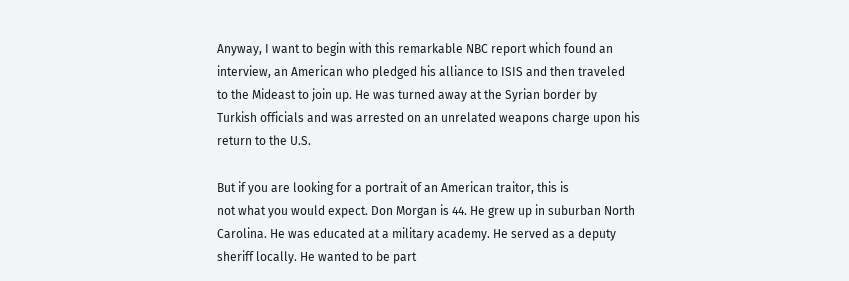Anyway, I want to begin with this remarkable NBC report which found an
interview, an American who pledged his alliance to ISIS and then traveled
to the Mideast to join up. He was turned away at the Syrian border by
Turkish officials and was arrested on an unrelated weapons charge upon his
return to the U.S.

But if you are looking for a portrait of an American traitor, this is
not what you would expect. Don Morgan is 44. He grew up in suburban North
Carolina. He was educated at a military academy. He served as a deputy
sheriff locally. He wanted to be part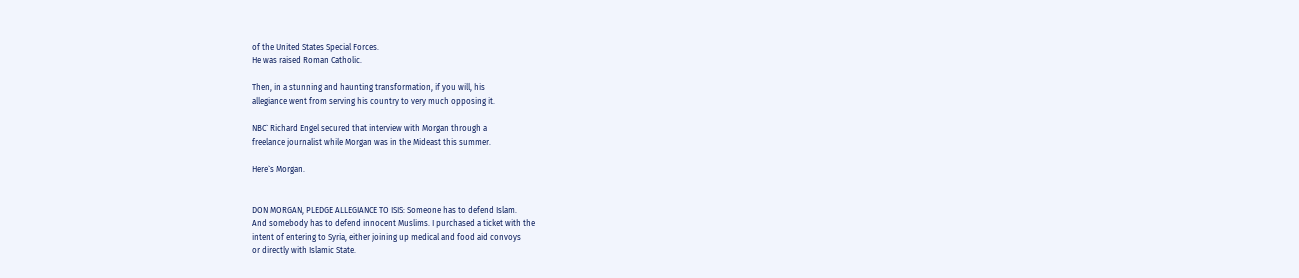of the United States Special Forces.
He was raised Roman Catholic.

Then, in a stunning and haunting transformation, if you will, his
allegiance went from serving his country to very much opposing it.

NBC` Richard Engel secured that interview with Morgan through a
freelance journalist while Morgan was in the Mideast this summer.

Here`s Morgan.


DON MORGAN, PLEDGE ALLEGIANCE TO ISIS: Someone has to defend Islam.
And somebody has to defend innocent Muslims. I purchased a ticket with the
intent of entering to Syria, either joining up medical and food aid convoys
or directly with Islamic State.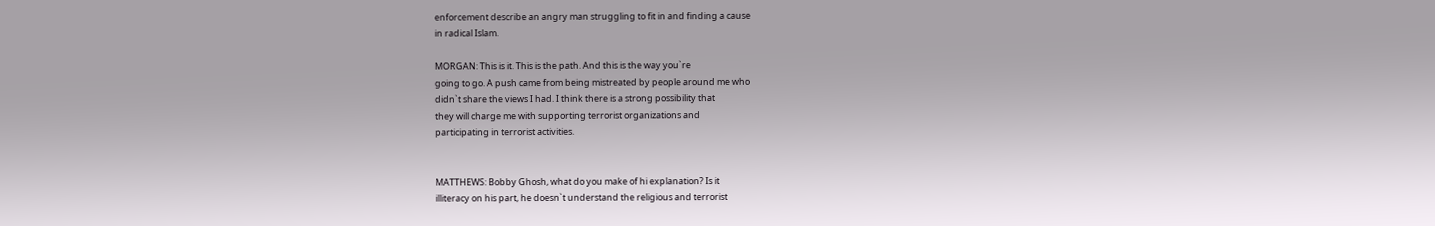enforcement describe an angry man struggling to fit in and finding a cause
in radical Islam.

MORGAN: This is it. This is the path. And this is the way you`re
going to go. A push came from being mistreated by people around me who
didn`t share the views I had. I think there is a strong possibility that
they will charge me with supporting terrorist organizations and
participating in terrorist activities.


MATTHEWS: Bobby Ghosh, what do you make of hi explanation? Is it
illiteracy on his part, he doesn`t understand the religious and terrorist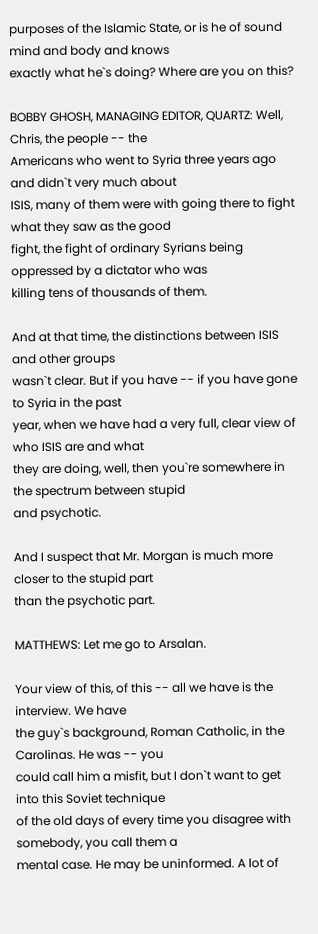purposes of the Islamic State, or is he of sound mind and body and knows
exactly what he`s doing? Where are you on this?

BOBBY GHOSH, MANAGING EDITOR, QUARTZ: Well, Chris, the people -- the
Americans who went to Syria three years ago and didn`t very much about
ISIS, many of them were with going there to fight what they saw as the good
fight, the fight of ordinary Syrians being oppressed by a dictator who was
killing tens of thousands of them.

And at that time, the distinctions between ISIS and other groups
wasn`t clear. But if you have -- if you have gone to Syria in the past
year, when we have had a very full, clear view of who ISIS are and what
they are doing, well, then you`re somewhere in the spectrum between stupid
and psychotic.

And I suspect that Mr. Morgan is much more closer to the stupid part
than the psychotic part.

MATTHEWS: Let me go to Arsalan.

Your view of this, of this -- all we have is the interview. We have
the guy`s background, Roman Catholic, in the Carolinas. He was -- you
could call him a misfit, but I don`t want to get into this Soviet technique
of the old days of every time you disagree with somebody, you call them a
mental case. He may be uninformed. A lot of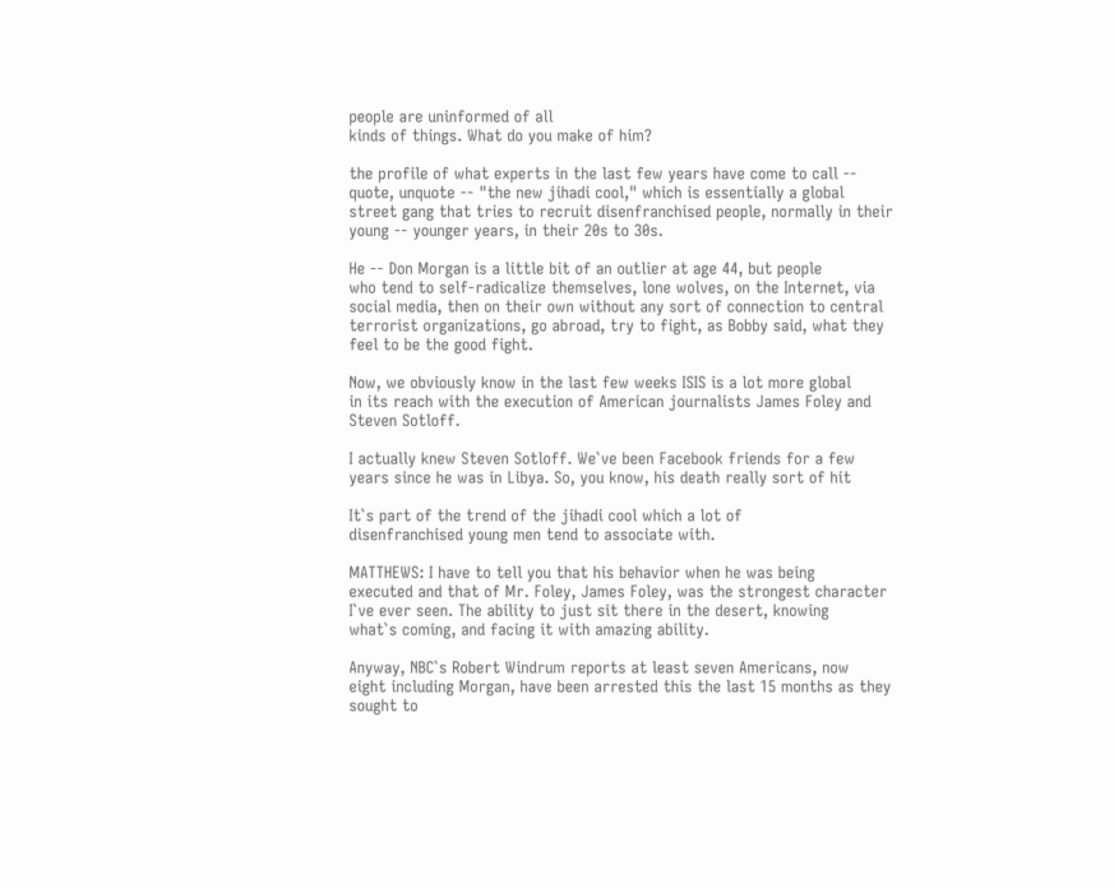people are uninformed of all
kinds of things. What do you make of him?

the profile of what experts in the last few years have come to call --
quote, unquote -- "the new jihadi cool," which is essentially a global
street gang that tries to recruit disenfranchised people, normally in their
young -- younger years, in their 20s to 30s.

He -- Don Morgan is a little bit of an outlier at age 44, but people
who tend to self-radicalize themselves, lone wolves, on the Internet, via
social media, then on their own without any sort of connection to central
terrorist organizations, go abroad, try to fight, as Bobby said, what they
feel to be the good fight.

Now, we obviously know in the last few weeks ISIS is a lot more global
in its reach with the execution of American journalists James Foley and
Steven Sotloff.

I actually knew Steven Sotloff. We`ve been Facebook friends for a few
years since he was in Libya. So, you know, his death really sort of hit

It`s part of the trend of the jihadi cool which a lot of
disenfranchised young men tend to associate with.

MATTHEWS: I have to tell you that his behavior when he was being
executed and that of Mr. Foley, James Foley, was the strongest character
I`ve ever seen. The ability to just sit there in the desert, knowing
what`s coming, and facing it with amazing ability.

Anyway, NBC`s Robert Windrum reports at least seven Americans, now
eight including Morgan, have been arrested this the last 15 months as they
sought to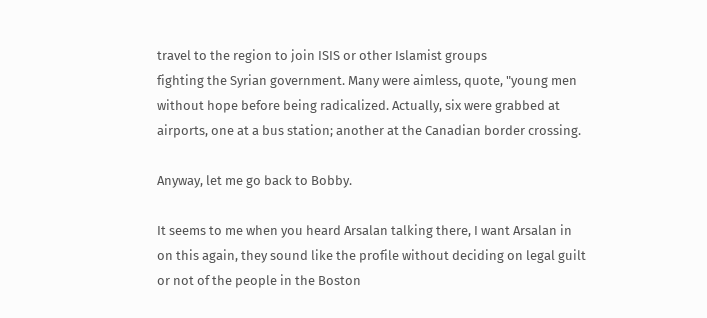travel to the region to join ISIS or other Islamist groups
fighting the Syrian government. Many were aimless, quote, "young men
without hope before being radicalized. Actually, six were grabbed at
airports, one at a bus station; another at the Canadian border crossing.

Anyway, let me go back to Bobby.

It seems to me when you heard Arsalan talking there, I want Arsalan in
on this again, they sound like the profile without deciding on legal guilt
or not of the people in the Boston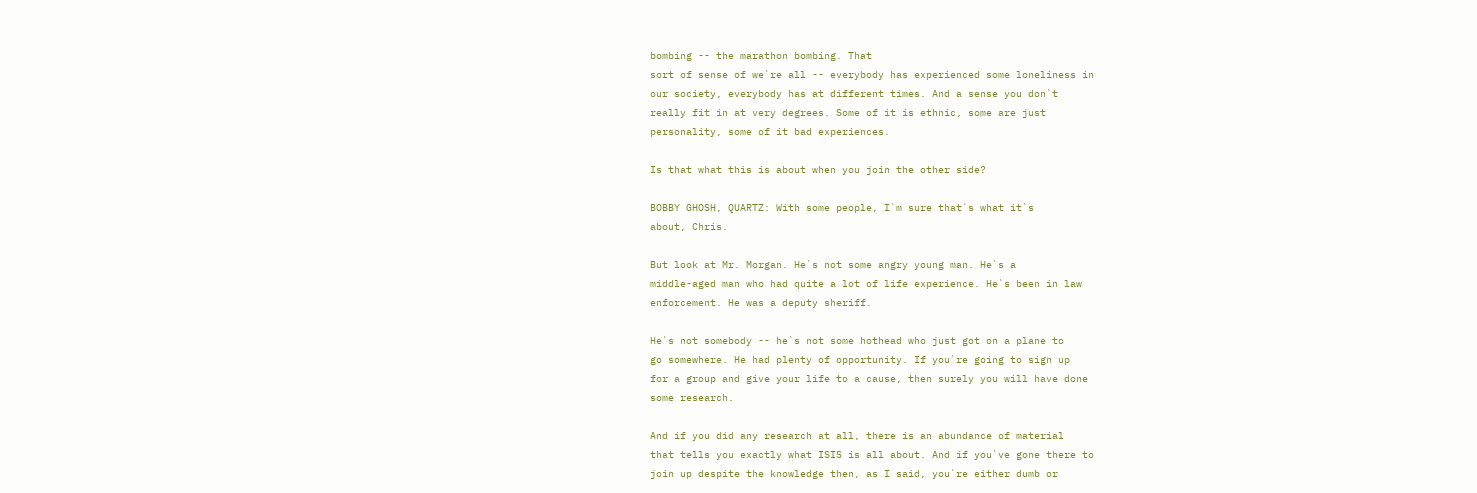bombing -- the marathon bombing. That
sort of sense of we`re all -- everybody has experienced some loneliness in
our society, everybody has at different times. And a sense you don`t
really fit in at very degrees. Some of it is ethnic, some are just
personality, some of it bad experiences.

Is that what this is about when you join the other side?

BOBBY GHOSH, QUARTZ: With some people, I`m sure that`s what it`s
about, Chris.

But look at Mr. Morgan. He`s not some angry young man. He`s a
middle-aged man who had quite a lot of life experience. He`s been in law
enforcement. He was a deputy sheriff.

He`s not somebody -- he`s not some hothead who just got on a plane to
go somewhere. He had plenty of opportunity. If you`re going to sign up
for a group and give your life to a cause, then surely you will have done
some research.

And if you did any research at all, there is an abundance of material
that tells you exactly what ISIS is all about. And if you`ve gone there to
join up despite the knowledge then, as I said, you`re either dumb or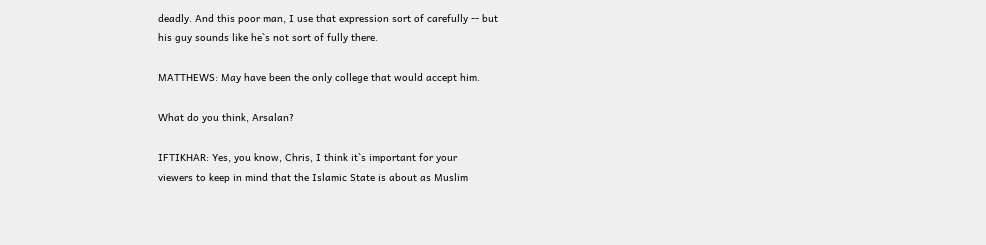deadly. And this poor man, I use that expression sort of carefully -- but
his guy sounds like he`s not sort of fully there.

MATTHEWS: May have been the only college that would accept him.

What do you think, Arsalan?

IFTIKHAR: Yes, you know, Chris, I think it`s important for your
viewers to keep in mind that the Islamic State is about as Muslim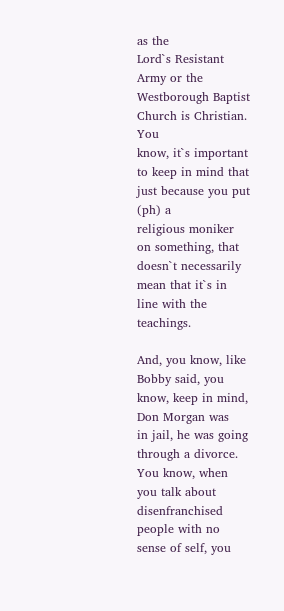as the
Lord`s Resistant Army or the Westborough Baptist Church is Christian. You
know, it`s important to keep in mind that just because you put (ph) a
religious moniker on something, that doesn`t necessarily mean that it`s in
line with the teachings.

And, you know, like Bobby said, you know, keep in mind, Don Morgan was
in jail, he was going through a divorce. You know, when you talk about
disenfranchised people with no sense of self, you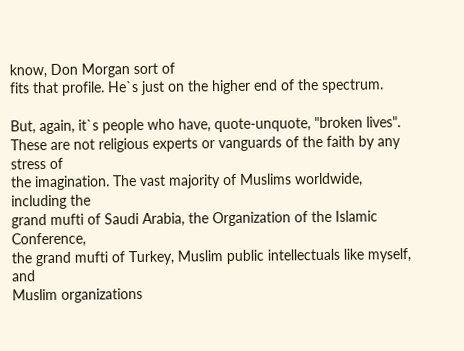know, Don Morgan sort of
fits that profile. He`s just on the higher end of the spectrum.

But, again, it`s people who have, quote-unquote, "broken lives".
These are not religious experts or vanguards of the faith by any stress of
the imagination. The vast majority of Muslims worldwide, including the
grand mufti of Saudi Arabia, the Organization of the Islamic Conference,
the grand mufti of Turkey, Muslim public intellectuals like myself, and
Muslim organizations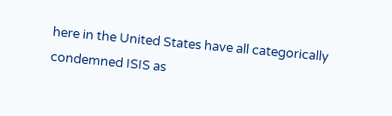here in the United States have all categorically
condemned ISIS as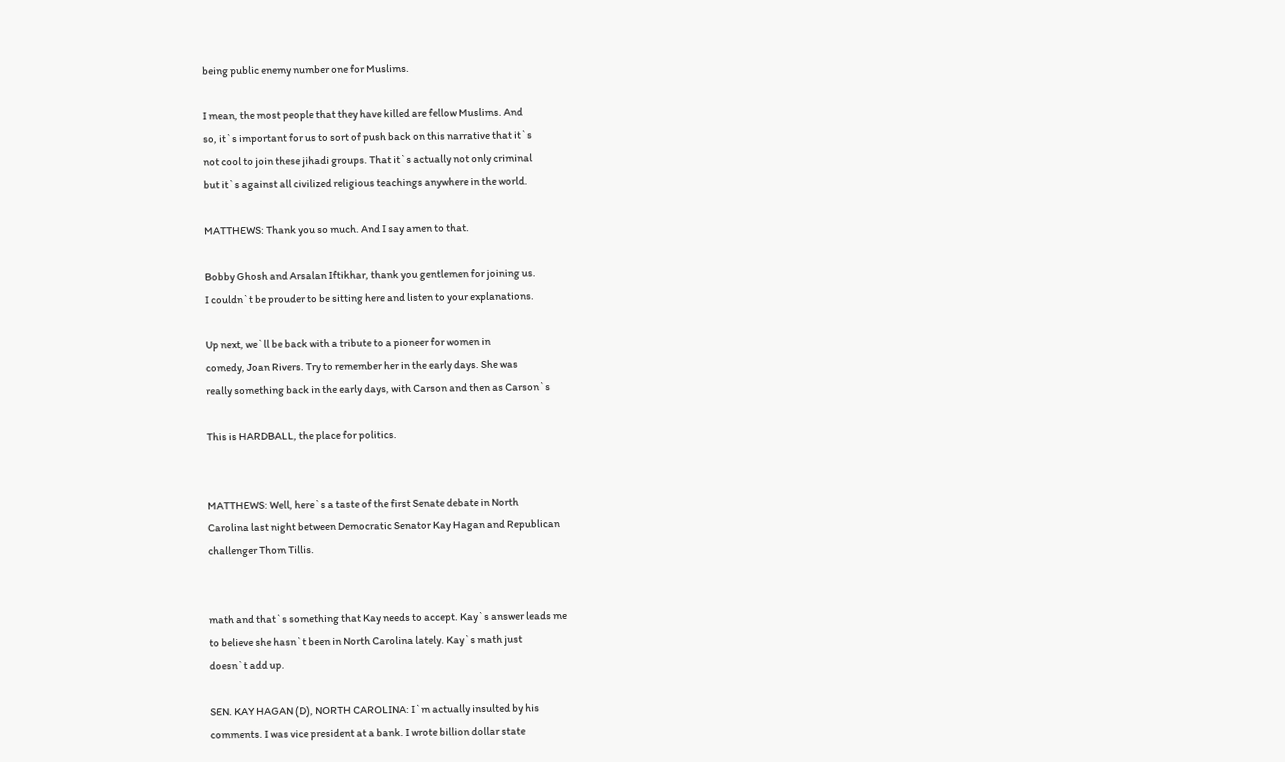being public enemy number one for Muslims.

I mean, the most people that they have killed are fellow Muslims. And
so, it`s important for us to sort of push back on this narrative that it`s
not cool to join these jihadi groups. That it`s actually not only criminal
but it`s against all civilized religious teachings anywhere in the world.

MATTHEWS: Thank you so much. And I say amen to that.

Bobby Ghosh and Arsalan Iftikhar, thank you gentlemen for joining us.
I couldn`t be prouder to be sitting here and listen to your explanations.

Up next, we`ll be back with a tribute to a pioneer for women in
comedy, Joan Rivers. Try to remember her in the early days. She was
really something back in the early days, with Carson and then as Carson`s

This is HARDBALL, the place for politics.


MATTHEWS: Well, here`s a taste of the first Senate debate in North
Carolina last night between Democratic Senator Kay Hagan and Republican
challenger Thom Tillis.


math and that`s something that Kay needs to accept. Kay`s answer leads me
to believe she hasn`t been in North Carolina lately. Kay`s math just
doesn`t add up.

SEN. KAY HAGAN (D), NORTH CAROLINA: I`m actually insulted by his
comments. I was vice president at a bank. I wrote billion dollar state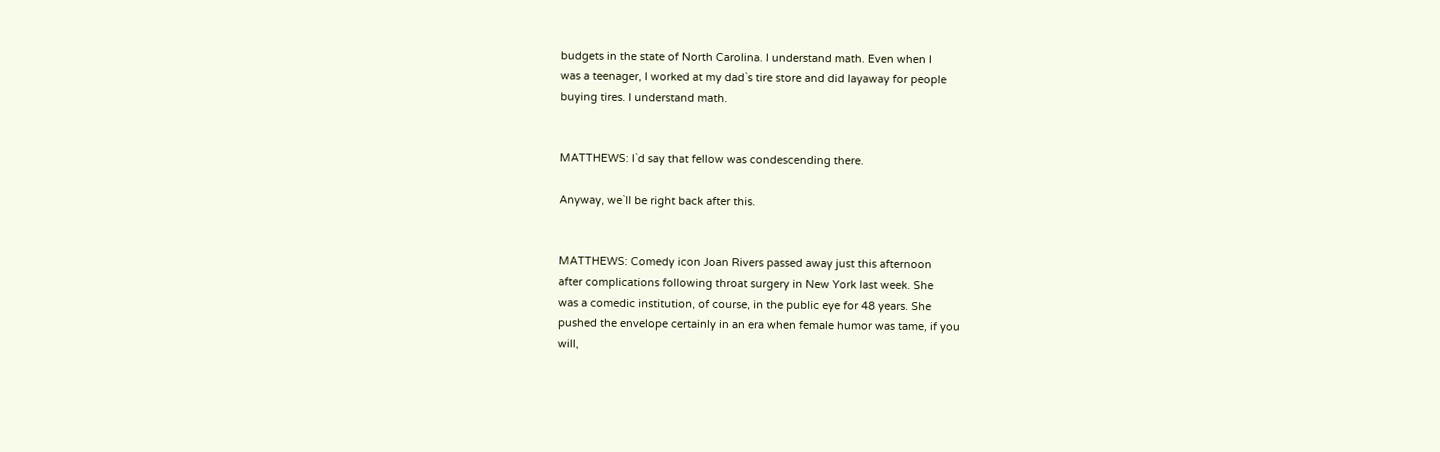budgets in the state of North Carolina. I understand math. Even when I
was a teenager, I worked at my dad`s tire store and did layaway for people
buying tires. I understand math.


MATTHEWS: I`d say that fellow was condescending there.

Anyway, we`ll be right back after this.


MATTHEWS: Comedy icon Joan Rivers passed away just this afternoon
after complications following throat surgery in New York last week. She
was a comedic institution, of course, in the public eye for 48 years. She
pushed the envelope certainly in an era when female humor was tame, if you
will,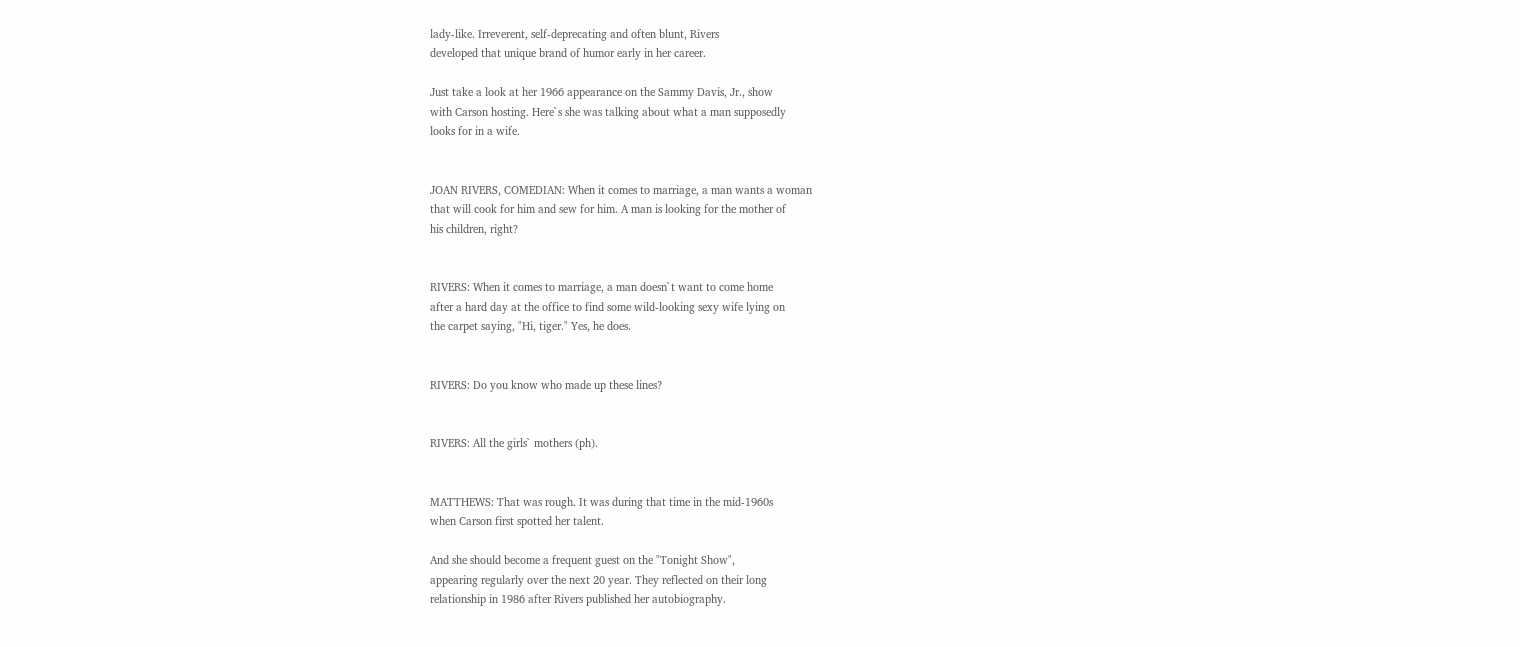lady-like. Irreverent, self-deprecating and often blunt, Rivers
developed that unique brand of humor early in her career.

Just take a look at her 1966 appearance on the Sammy Davis, Jr., show
with Carson hosting. Here`s she was talking about what a man supposedly
looks for in a wife.


JOAN RIVERS, COMEDIAN: When it comes to marriage, a man wants a woman
that will cook for him and sew for him. A man is looking for the mother of
his children, right?


RIVERS: When it comes to marriage, a man doesn`t want to come home
after a hard day at the office to find some wild-looking sexy wife lying on
the carpet saying, "Hi, tiger." Yes, he does.


RIVERS: Do you know who made up these lines?


RIVERS: All the girls` mothers (ph).


MATTHEWS: That was rough. It was during that time in the mid-1960s
when Carson first spotted her talent.

And she should become a frequent guest on the "Tonight Show",
appearing regularly over the next 20 year. They reflected on their long
relationship in 1986 after Rivers published her autobiography.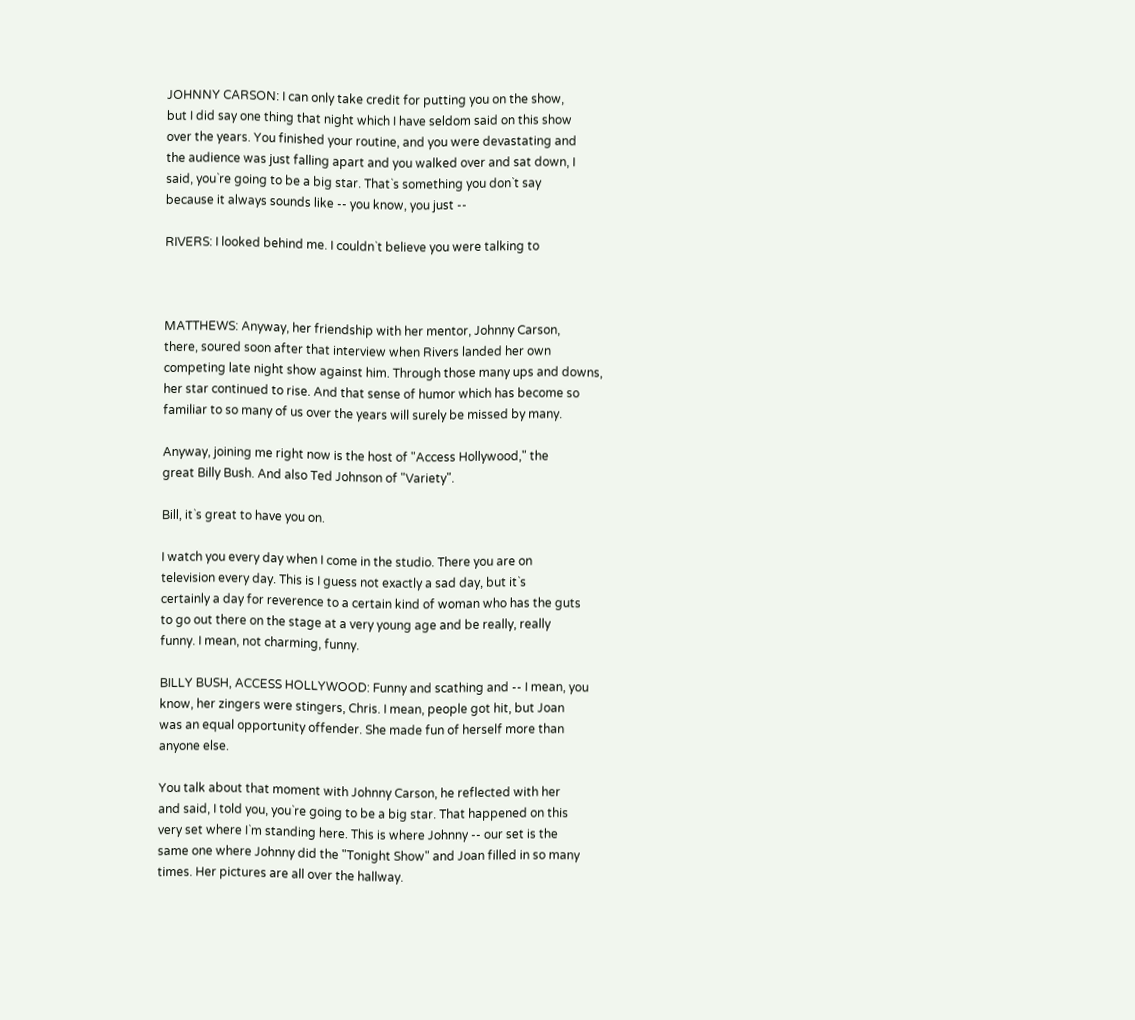JOHNNY CARSON: I can only take credit for putting you on the show,
but I did say one thing that night which I have seldom said on this show
over the years. You finished your routine, and you were devastating and
the audience was just falling apart and you walked over and sat down, I
said, you`re going to be a big star. That`s something you don`t say
because it always sounds like -- you know, you just --

RIVERS: I looked behind me. I couldn`t believe you were talking to



MATTHEWS: Anyway, her friendship with her mentor, Johnny Carson,
there, soured soon after that interview when Rivers landed her own
competing late night show against him. Through those many ups and downs,
her star continued to rise. And that sense of humor which has become so
familiar to so many of us over the years will surely be missed by many.

Anyway, joining me right now is the host of "Access Hollywood," the
great Billy Bush. And also Ted Johnson of "Variety".

Bill, it`s great to have you on.

I watch you every day when I come in the studio. There you are on
television every day. This is I guess not exactly a sad day, but it`s
certainly a day for reverence to a certain kind of woman who has the guts
to go out there on the stage at a very young age and be really, really
funny. I mean, not charming, funny.

BILLY BUSH, ACCESS HOLLYWOOD: Funny and scathing and -- I mean, you
know, her zingers were stingers, Chris. I mean, people got hit, but Joan
was an equal opportunity offender. She made fun of herself more than
anyone else.

You talk about that moment with Johnny Carson, he reflected with her
and said, I told you, you`re going to be a big star. That happened on this
very set where I`m standing here. This is where Johnny -- our set is the
same one where Johnny did the "Tonight Show" and Joan filled in so many
times. Her pictures are all over the hallway.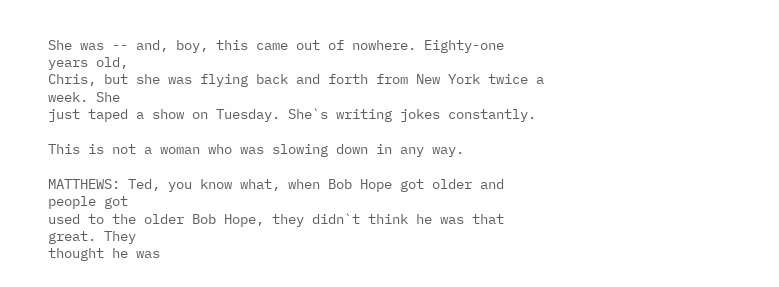She was -- and, boy, this came out of nowhere. Eighty-one years old,
Chris, but she was flying back and forth from New York twice a week. She
just taped a show on Tuesday. She`s writing jokes constantly.

This is not a woman who was slowing down in any way.

MATTHEWS: Ted, you know what, when Bob Hope got older and people got
used to the older Bob Hope, they didn`t think he was that great. They
thought he was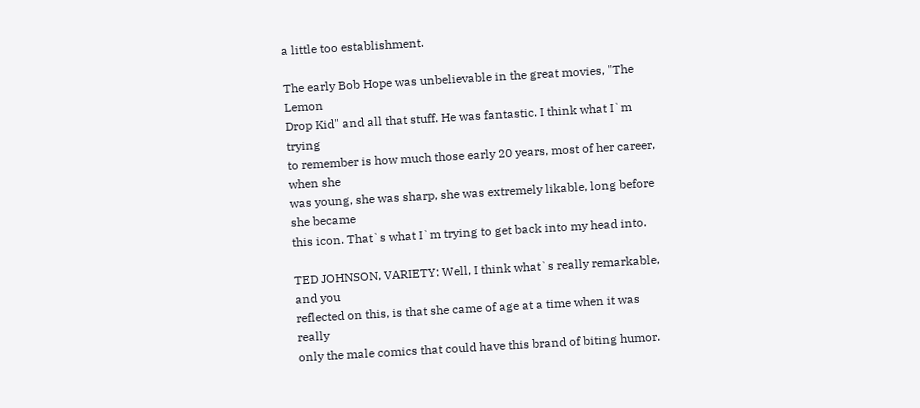a little too establishment.

The early Bob Hope was unbelievable in the great movies, "The Lemon
Drop Kid" and all that stuff. He was fantastic. I think what I`m trying
to remember is how much those early 20 years, most of her career, when she
was young, she was sharp, she was extremely likable, long before she became
this icon. That`s what I`m trying to get back into my head into.

TED JOHNSON, VARIETY: Well, I think what`s really remarkable, and you
reflected on this, is that she came of age at a time when it was really
only the male comics that could have this brand of biting humor.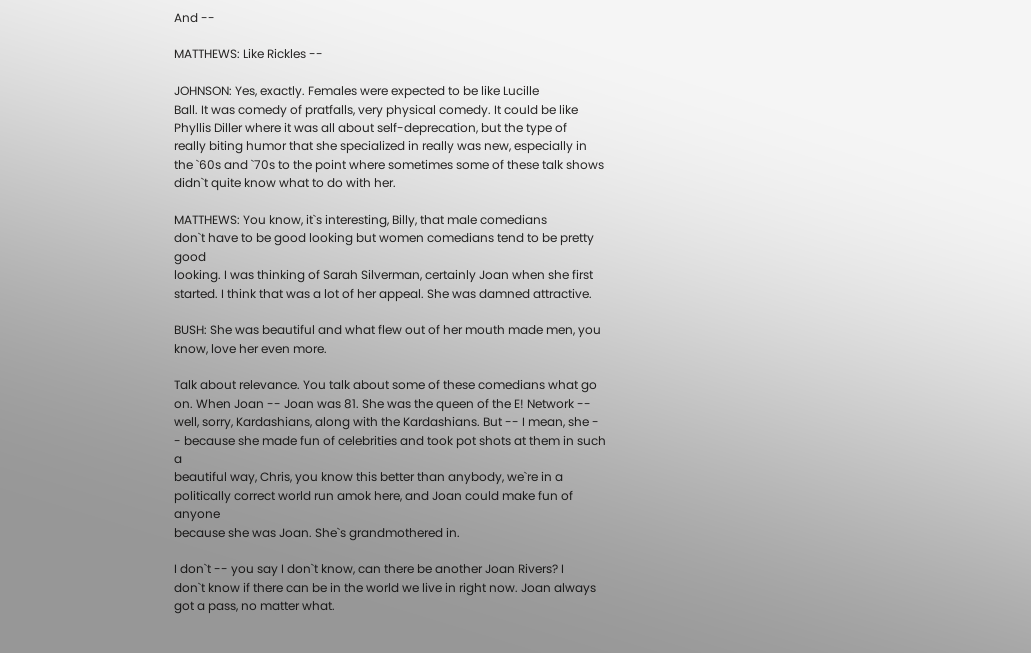And --

MATTHEWS: Like Rickles --

JOHNSON: Yes, exactly. Females were expected to be like Lucille
Ball. It was comedy of pratfalls, very physical comedy. It could be like
Phyllis Diller where it was all about self-deprecation, but the type of
really biting humor that she specialized in really was new, especially in
the `60s and `70s to the point where sometimes some of these talk shows
didn`t quite know what to do with her.

MATTHEWS: You know, it`s interesting, Billy, that male comedians
don`t have to be good looking but women comedians tend to be pretty good
looking. I was thinking of Sarah Silverman, certainly Joan when she first
started. I think that was a lot of her appeal. She was damned attractive.

BUSH: She was beautiful and what flew out of her mouth made men, you
know, love her even more.

Talk about relevance. You talk about some of these comedians what go
on. When Joan -- Joan was 81. She was the queen of the E! Network --
well, sorry, Kardashians, along with the Kardashians. But -- I mean, she -
- because she made fun of celebrities and took pot shots at them in such a
beautiful way, Chris, you know this better than anybody, we`re in a
politically correct world run amok here, and Joan could make fun of anyone
because she was Joan. She`s grandmothered in.

I don`t -- you say I don`t know, can there be another Joan Rivers? I
don`t know if there can be in the world we live in right now. Joan always
got a pass, no matter what.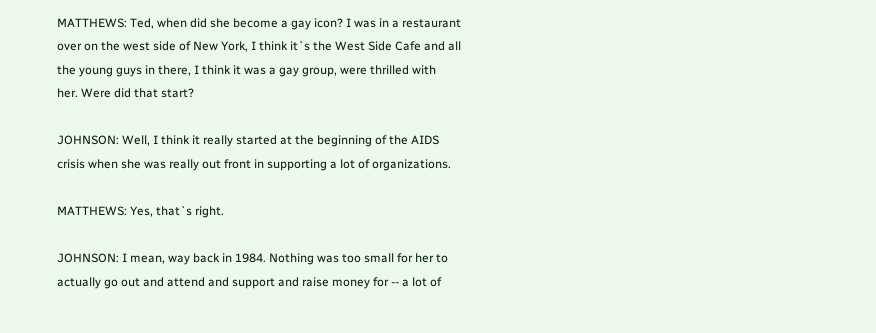MATTHEWS: Ted, when did she become a gay icon? I was in a restaurant
over on the west side of New York, I think it`s the West Side Cafe and all
the young guys in there, I think it was a gay group, were thrilled with
her. Were did that start?

JOHNSON: Well, I think it really started at the beginning of the AIDS
crisis when she was really out front in supporting a lot of organizations.

MATTHEWS: Yes, that`s right.

JOHNSON: I mean, way back in 1984. Nothing was too small for her to
actually go out and attend and support and raise money for -- a lot of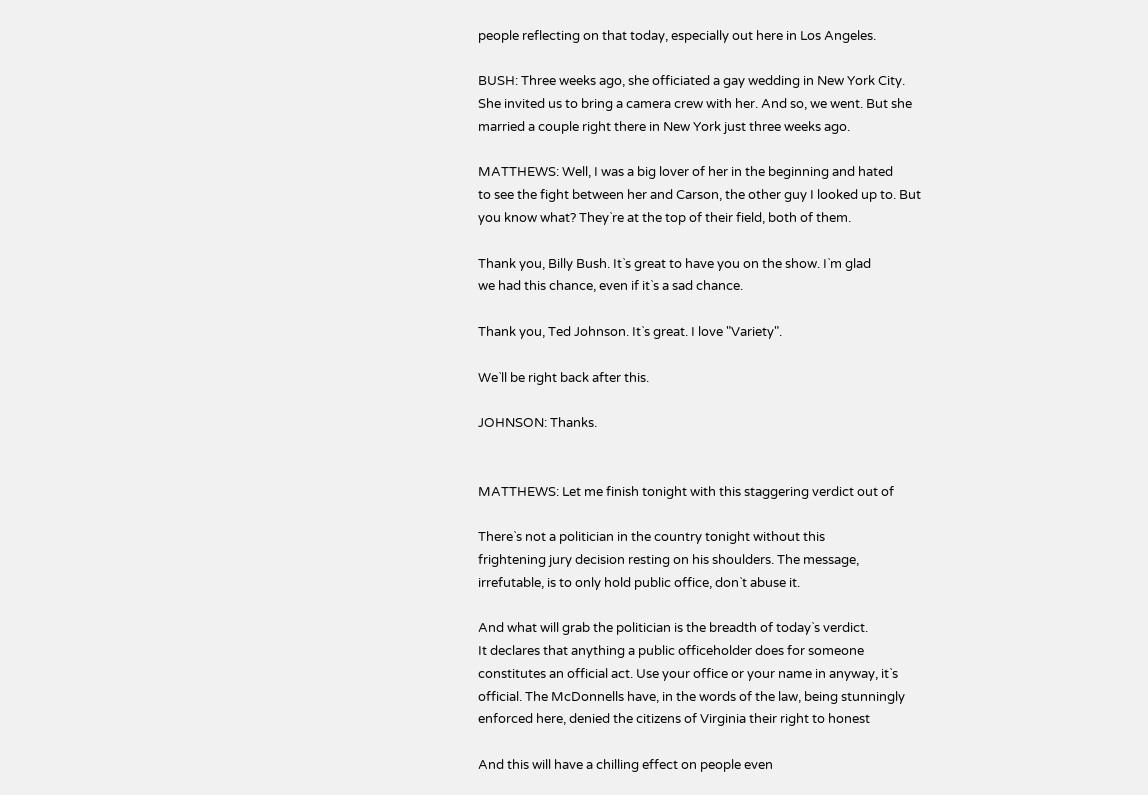people reflecting on that today, especially out here in Los Angeles.

BUSH: Three weeks ago, she officiated a gay wedding in New York City.
She invited us to bring a camera crew with her. And so, we went. But she
married a couple right there in New York just three weeks ago.

MATTHEWS: Well, I was a big lover of her in the beginning and hated
to see the fight between her and Carson, the other guy I looked up to. But
you know what? They`re at the top of their field, both of them.

Thank you, Billy Bush. It`s great to have you on the show. I`m glad
we had this chance, even if it`s a sad chance.

Thank you, Ted Johnson. It`s great. I love "Variety".

We`ll be right back after this.

JOHNSON: Thanks.


MATTHEWS: Let me finish tonight with this staggering verdict out of

There`s not a politician in the country tonight without this
frightening jury decision resting on his shoulders. The message,
irrefutable, is to only hold public office, don`t abuse it.

And what will grab the politician is the breadth of today`s verdict.
It declares that anything a public officeholder does for someone
constitutes an official act. Use your office or your name in anyway, it`s
official. The McDonnells have, in the words of the law, being stunningly
enforced here, denied the citizens of Virginia their right to honest

And this will have a chilling effect on people even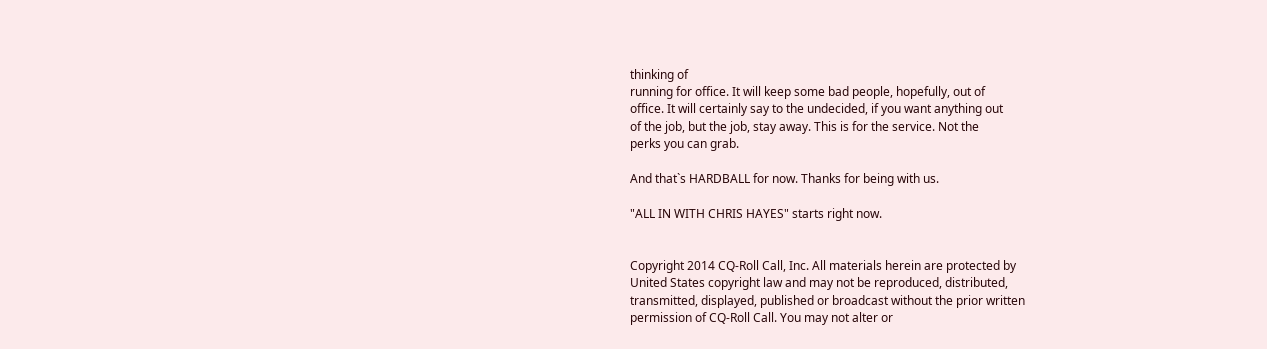thinking of
running for office. It will keep some bad people, hopefully, out of
office. It will certainly say to the undecided, if you want anything out
of the job, but the job, stay away. This is for the service. Not the
perks you can grab.

And that`s HARDBALL for now. Thanks for being with us.

"ALL IN WITH CHRIS HAYES" starts right now.


Copyright 2014 CQ-Roll Call, Inc. All materials herein are protected by
United States copyright law and may not be reproduced, distributed,
transmitted, displayed, published or broadcast without the prior written
permission of CQ-Roll Call. You may not alter or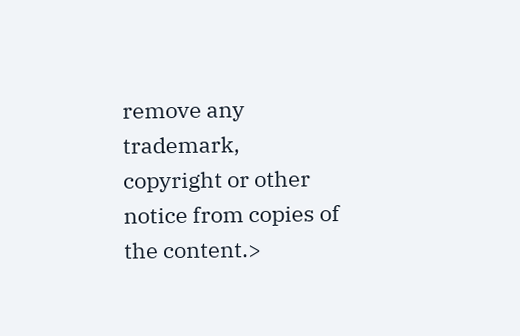remove any trademark,
copyright or other notice from copies of the content.>